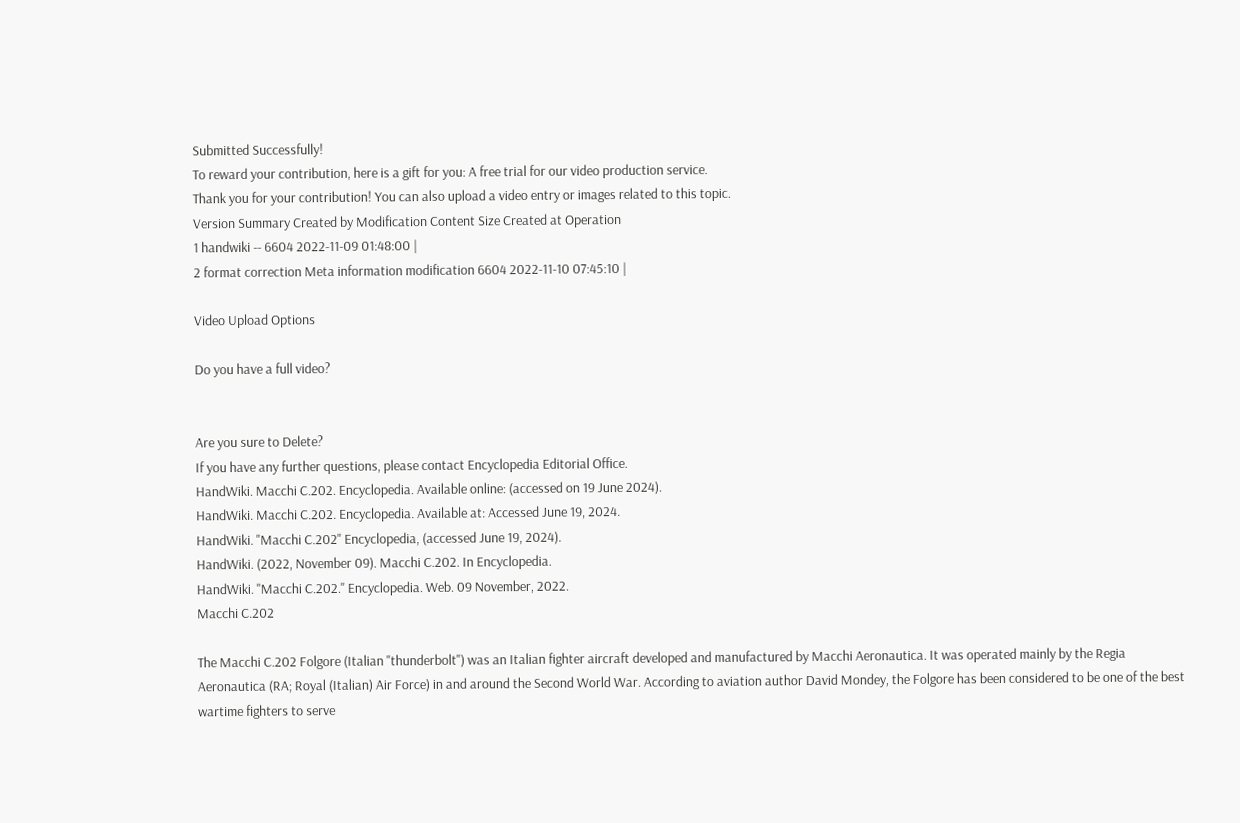Submitted Successfully!
To reward your contribution, here is a gift for you: A free trial for our video production service.
Thank you for your contribution! You can also upload a video entry or images related to this topic.
Version Summary Created by Modification Content Size Created at Operation
1 handwiki -- 6604 2022-11-09 01:48:00 |
2 format correction Meta information modification 6604 2022-11-10 07:45:10 |

Video Upload Options

Do you have a full video?


Are you sure to Delete?
If you have any further questions, please contact Encyclopedia Editorial Office.
HandWiki. Macchi C.202. Encyclopedia. Available online: (accessed on 19 June 2024).
HandWiki. Macchi C.202. Encyclopedia. Available at: Accessed June 19, 2024.
HandWiki. "Macchi C.202" Encyclopedia, (accessed June 19, 2024).
HandWiki. (2022, November 09). Macchi C.202. In Encyclopedia.
HandWiki. "Macchi C.202." Encyclopedia. Web. 09 November, 2022.
Macchi C.202

The Macchi C.202 Folgore (Italian "thunderbolt") was an Italian fighter aircraft developed and manufactured by Macchi Aeronautica. It was operated mainly by the Regia Aeronautica (RA; Royal (Italian) Air Force) in and around the Second World War. According to aviation author David Mondey, the Folgore has been considered to be one of the best wartime fighters to serve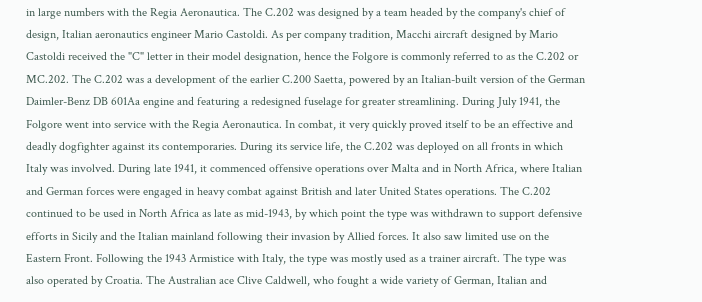in large numbers with the Regia Aeronautica. The C.202 was designed by a team headed by the company's chief of design, Italian aeronautics engineer Mario Castoldi. As per company tradition, Macchi aircraft designed by Mario Castoldi received the "C" letter in their model designation, hence the Folgore is commonly referred to as the C.202 or MC.202. The C.202 was a development of the earlier C.200 Saetta, powered by an Italian-built version of the German Daimler-Benz DB 601Aa engine and featuring a redesigned fuselage for greater streamlining. During July 1941, the Folgore went into service with the Regia Aeronautica. In combat, it very quickly proved itself to be an effective and deadly dogfighter against its contemporaries. During its service life, the C.202 was deployed on all fronts in which Italy was involved. During late 1941, it commenced offensive operations over Malta and in North Africa, where Italian and German forces were engaged in heavy combat against British and later United States operations. The C.202 continued to be used in North Africa as late as mid-1943, by which point the type was withdrawn to support defensive efforts in Sicily and the Italian mainland following their invasion by Allied forces. It also saw limited use on the Eastern Front. Following the 1943 Armistice with Italy, the type was mostly used as a trainer aircraft. The type was also operated by Croatia. The Australian ace Clive Caldwell, who fought a wide variety of German, Italian and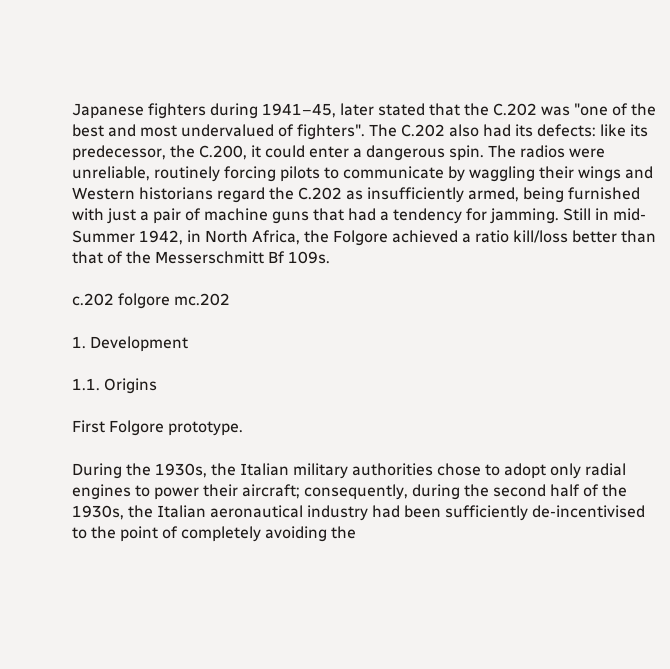Japanese fighters during 1941–45, later stated that the C.202 was "one of the best and most undervalued of fighters". The C.202 also had its defects: like its predecessor, the C.200, it could enter a dangerous spin. The radios were unreliable, routinely forcing pilots to communicate by waggling their wings and Western historians regard the C.202 as insufficiently armed, being furnished with just a pair of machine guns that had a tendency for jamming. Still in mid-Summer 1942, in North Africa, the Folgore achieved a ratio kill/loss better than that of the Messerschmitt Bf 109s.

c.202 folgore mc.202

1. Development

1.1. Origins

First Folgore prototype.

During the 1930s, the Italian military authorities chose to adopt only radial engines to power their aircraft; consequently, during the second half of the 1930s, the Italian aeronautical industry had been sufficiently de-incentivised to the point of completely avoiding the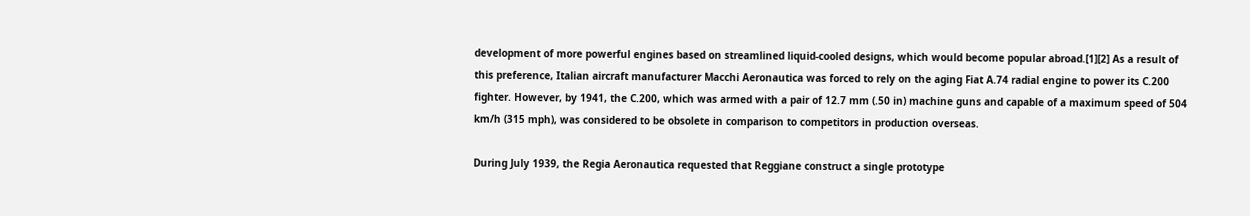development of more powerful engines based on streamlined liquid-cooled designs, which would become popular abroad.[1][2] As a result of this preference, Italian aircraft manufacturer Macchi Aeronautica was forced to rely on the aging Fiat A.74 radial engine to power its C.200 fighter. However, by 1941, the C.200, which was armed with a pair of 12.7 mm (.50 in) machine guns and capable of a maximum speed of 504 km/h (315 mph), was considered to be obsolete in comparison to competitors in production overseas.

During July 1939, the Regia Aeronautica requested that Reggiane construct a single prototype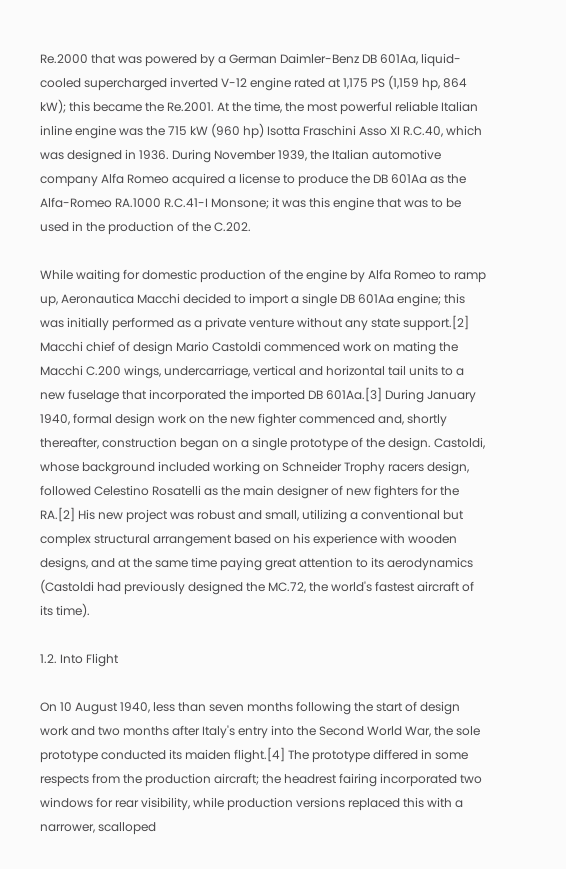Re.2000 that was powered by a German Daimler-Benz DB 601Aa, liquid-cooled supercharged inverted V-12 engine rated at 1,175 PS (1,159 hp, 864 kW); this became the Re.2001. At the time, the most powerful reliable Italian inline engine was the 715 kW (960 hp) Isotta Fraschini Asso XI R.C.40, which was designed in 1936. During November 1939, the Italian automotive company Alfa Romeo acquired a license to produce the DB 601Aa as the Alfa-Romeo RA.1000 R.C.41-I Monsone; it was this engine that was to be used in the production of the C.202.

While waiting for domestic production of the engine by Alfa Romeo to ramp up, Aeronautica Macchi decided to import a single DB 601Aa engine; this was initially performed as a private venture without any state support.[2] Macchi chief of design Mario Castoldi commenced work on mating the Macchi C.200 wings, undercarriage, vertical and horizontal tail units to a new fuselage that incorporated the imported DB 601Aa.[3] During January 1940, formal design work on the new fighter commenced and, shortly thereafter, construction began on a single prototype of the design. Castoldi, whose background included working on Schneider Trophy racers design, followed Celestino Rosatelli as the main designer of new fighters for the RA.[2] His new project was robust and small, utilizing a conventional but complex structural arrangement based on his experience with wooden designs, and at the same time paying great attention to its aerodynamics (Castoldi had previously designed the MC.72, the world's fastest aircraft of its time).

1.2. Into Flight

On 10 August 1940, less than seven months following the start of design work and two months after Italy's entry into the Second World War, the sole prototype conducted its maiden flight.[4] The prototype differed in some respects from the production aircraft; the headrest fairing incorporated two windows for rear visibility, while production versions replaced this with a narrower, scalloped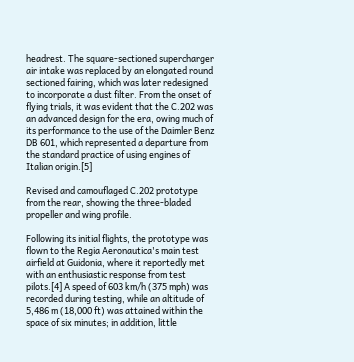headrest. The square-sectioned supercharger air intake was replaced by an elongated round sectioned fairing, which was later redesigned to incorporate a dust filter. From the onset of flying trials, it was evident that the C.202 was an advanced design for the era, owing much of its performance to the use of the Daimler Benz DB 601, which represented a departure from the standard practice of using engines of Italian origin.[5]

Revised and camouflaged C.202 prototype from the rear, showing the three-bladed propeller and wing profile.

Following its initial flights, the prototype was flown to the Regia Aeronautica's main test airfield at Guidonia, where it reportedly met with an enthusiastic response from test pilots.[4] A speed of 603 km/h (375 mph) was recorded during testing, while an altitude of 5,486 m (18,000 ft) was attained within the space of six minutes; in addition, little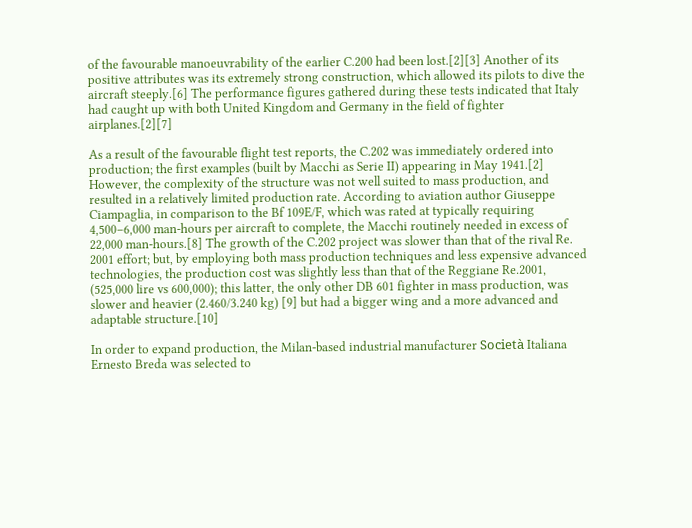of the favourable manoeuvrability of the earlier C.200 had been lost.[2][3] Another of its positive attributes was its extremely strong construction, which allowed its pilots to dive the aircraft steeply.[6] The performance figures gathered during these tests indicated that Italy had caught up with both United Kingdom and Germany in the field of fighter airplanes.[2][7]

As a result of the favourable flight test reports, the C.202 was immediately ordered into production; the first examples (built by Macchi as Serie II) appearing in May 1941.[2] However, the complexity of the structure was not well suited to mass production, and resulted in a relatively limited production rate. According to aviation author Giuseppe Ciampaglia, in comparison to the Bf 109E/F, which was rated at typically requiring 4,500–6,000 man-hours per aircraft to complete, the Macchi routinely needed in excess of 22,000 man-hours.[8] The growth of the C.202 project was slower than that of the rival Re. 2001 effort; but, by employing both mass production techniques and less expensive advanced technologies, the production cost was slightly less than that of the Reggiane Re.2001, (525,000 lire vs 600,000); this latter, the only other DB 601 fighter in mass production, was slower and heavier (2.460/3.240 kg) [9] but had a bigger wing and a more advanced and adaptable structure.[10]

In order to expand production, the Milan-based industrial manufacturer Società Italiana Ernesto Breda was selected to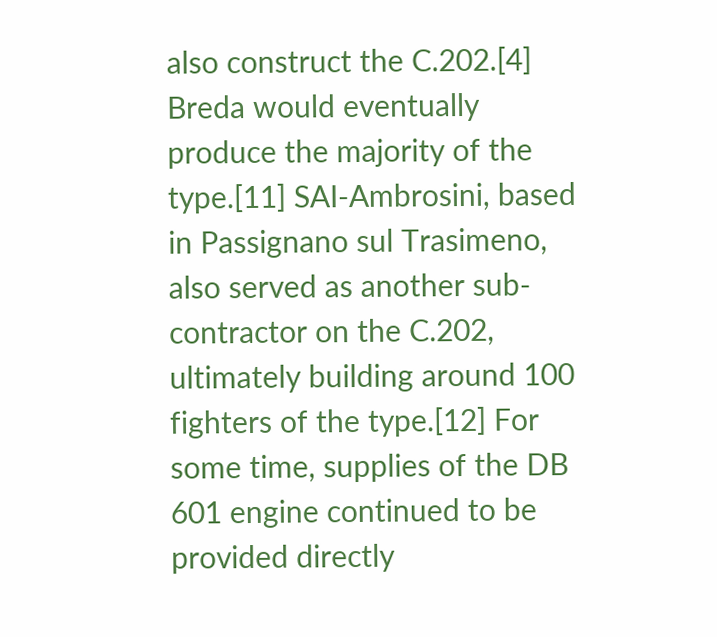also construct the C.202.[4] Breda would eventually produce the majority of the type.[11] SAI-Ambrosini, based in Passignano sul Trasimeno, also served as another sub-contractor on the C.202, ultimately building around 100 fighters of the type.[12] For some time, supplies of the DB 601 engine continued to be provided directly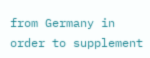from Germany in order to supplement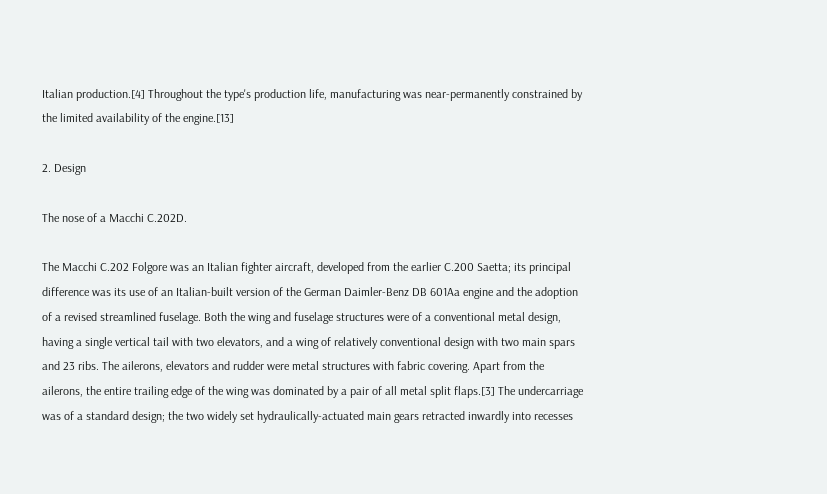Italian production.[4] Throughout the type's production life, manufacturing was near-permanently constrained by the limited availability of the engine.[13]

2. Design

The nose of a Macchi C.202D.

The Macchi C.202 Folgore was an Italian fighter aircraft, developed from the earlier C.200 Saetta; its principal difference was its use of an Italian-built version of the German Daimler-Benz DB 601Aa engine and the adoption of a revised streamlined fuselage. Both the wing and fuselage structures were of a conventional metal design, having a single vertical tail with two elevators, and a wing of relatively conventional design with two main spars and 23 ribs. The ailerons, elevators and rudder were metal structures with fabric covering. Apart from the ailerons, the entire trailing edge of the wing was dominated by a pair of all metal split flaps.[3] The undercarriage was of a standard design; the two widely set hydraulically-actuated main gears retracted inwardly into recesses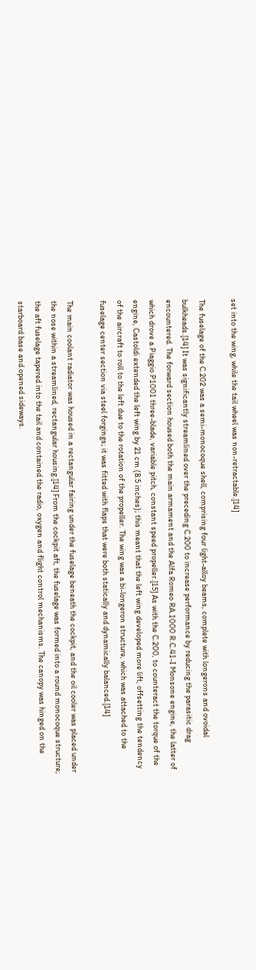set into the wing, while the tail wheel was non-retractable.[14]

The fuselage of the C.202 was a semi-monocoque shell, comprising four light-alloy beams, complete with longerons and ovoidal bulkheads.[14] It was significantly streamlined over the preceding C.200 to increase performance by reducing the parasitic drag encountered. The forward section housed both the main armament and the Alfa Romeo RA.1000 R.C.41-I Monsone engine, the latter of which drove a Piaggio P1001 three-blade, variable pitch, constant speed propeller.[15] As with the C.200, to counteract the torque of the engine, Castoldi extended the left wing by 21 cm (8.5 inches); this meant that the left wing developed more lift, offsetting the tendency of the aircraft to roll to the left due to the rotation of the propeller. The wing was a bi-longeron structure, which was attached to the fuselage center section via steel forgings; it was fitted with flaps that were both statically and dynamically balanced.[14]

The main coolant radiator was housed in a rectangular fairing under the fuselage beneath the cockpit, and the oil cooler was placed under the nose within a streamlined, rectangular housing.[14] From the cockpit aft, the fuselage was formed into a round monocoque structure; the aft fuselage tapered into the tail and contained the radio, oxygen and flight control mechanisms. The canopy was hinged on the starboard base and opened sideways.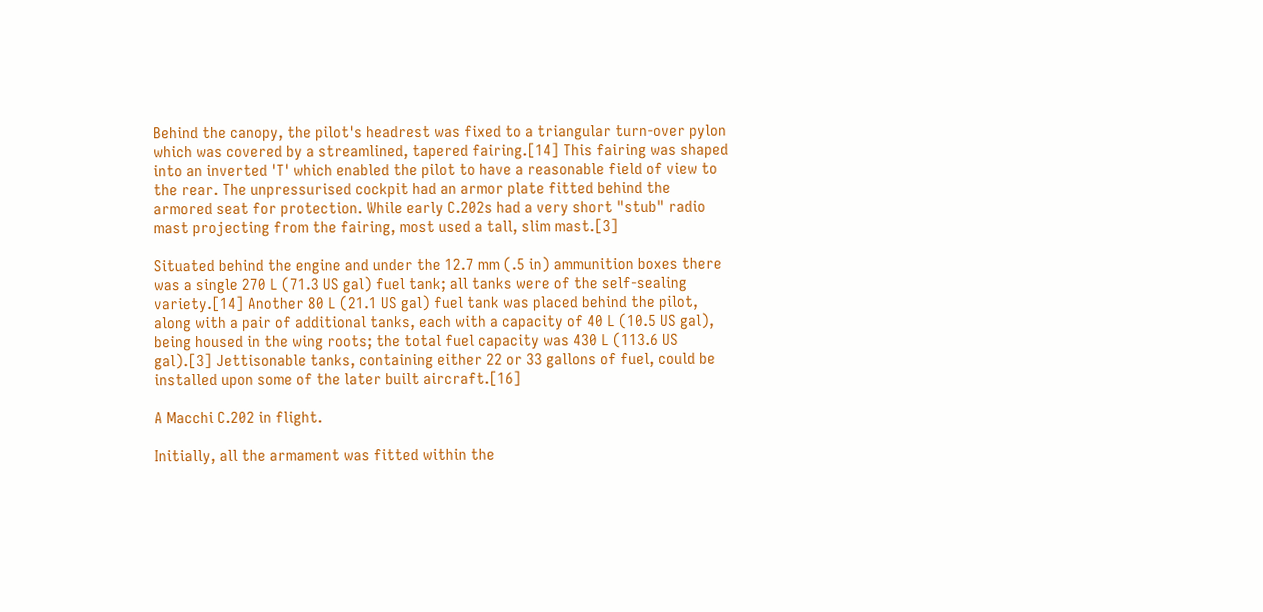Behind the canopy, the pilot's headrest was fixed to a triangular turn-over pylon which was covered by a streamlined, tapered fairing.[14] This fairing was shaped into an inverted 'T' which enabled the pilot to have a reasonable field of view to the rear. The unpressurised cockpit had an armor plate fitted behind the armored seat for protection. While early C.202s had a very short "stub" radio mast projecting from the fairing, most used a tall, slim mast.[3]

Situated behind the engine and under the 12.7 mm (.5 in) ammunition boxes there was a single 270 L (71.3 US gal) fuel tank; all tanks were of the self-sealing variety.[14] Another 80 L (21.1 US gal) fuel tank was placed behind the pilot, along with a pair of additional tanks, each with a capacity of 40 L (10.5 US gal), being housed in the wing roots; the total fuel capacity was 430 L (113.6 US gal).[3] Jettisonable tanks, containing either 22 or 33 gallons of fuel, could be installed upon some of the later built aircraft.[16]

A Macchi C.202 in flight.

Initially, all the armament was fitted within the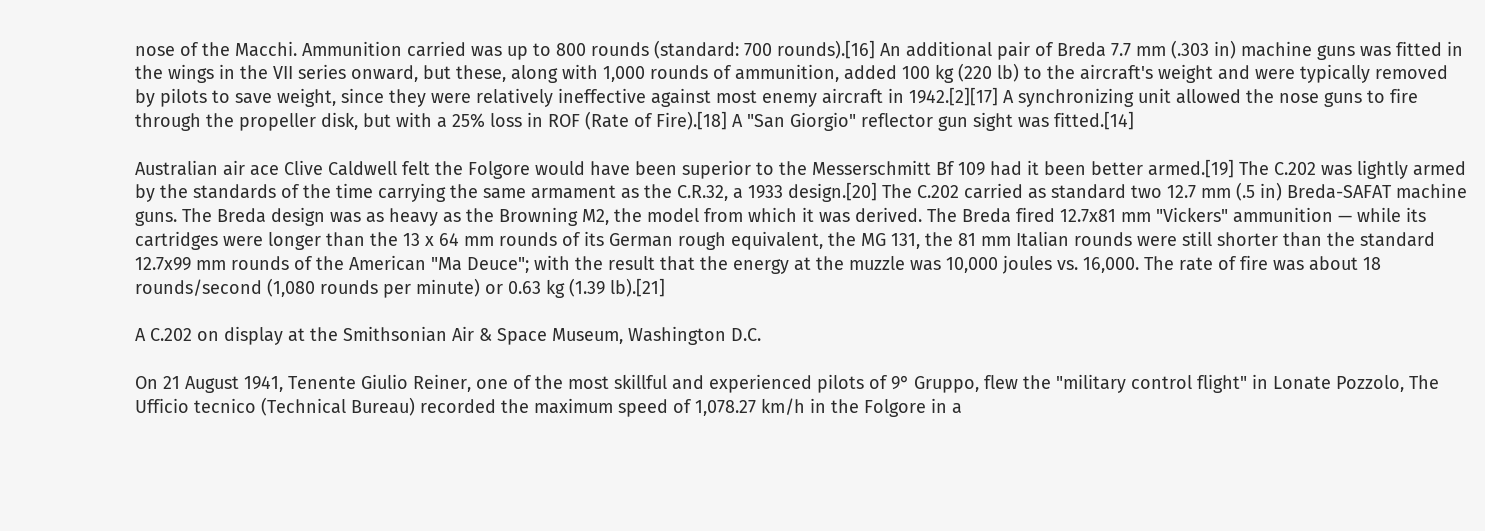nose of the Macchi. Ammunition carried was up to 800 rounds (standard: 700 rounds).[16] An additional pair of Breda 7.7 mm (.303 in) machine guns was fitted in the wings in the VII series onward, but these, along with 1,000 rounds of ammunition, added 100 kg (220 lb) to the aircraft's weight and were typically removed by pilots to save weight, since they were relatively ineffective against most enemy aircraft in 1942.[2][17] A synchronizing unit allowed the nose guns to fire through the propeller disk, but with a 25% loss in ROF (Rate of Fire).[18] A "San Giorgio" reflector gun sight was fitted.[14]

Australian air ace Clive Caldwell felt the Folgore would have been superior to the Messerschmitt Bf 109 had it been better armed.[19] The C.202 was lightly armed by the standards of the time carrying the same armament as the C.R.32, a 1933 design.[20] The C.202 carried as standard two 12.7 mm (.5 in) Breda-SAFAT machine guns. The Breda design was as heavy as the Browning M2, the model from which it was derived. The Breda fired 12.7x81 mm "Vickers" ammunition — while its cartridges were longer than the 13 x 64 mm rounds of its German rough equivalent, the MG 131, the 81 mm Italian rounds were still shorter than the standard 12.7x99 mm rounds of the American "Ma Deuce"; with the result that the energy at the muzzle was 10,000 joules vs. 16,000. The rate of fire was about 18 rounds/second (1,080 rounds per minute) or 0.63 kg (1.39 lb).[21]

A C.202 on display at the Smithsonian Air & Space Museum, Washington D.C.

On 21 August 1941, Tenente Giulio Reiner, one of the most skillful and experienced pilots of 9° Gruppo, flew the "military control flight" in Lonate Pozzolo, The Ufficio tecnico (Technical Bureau) recorded the maximum speed of 1,078.27 km/h in the Folgore in a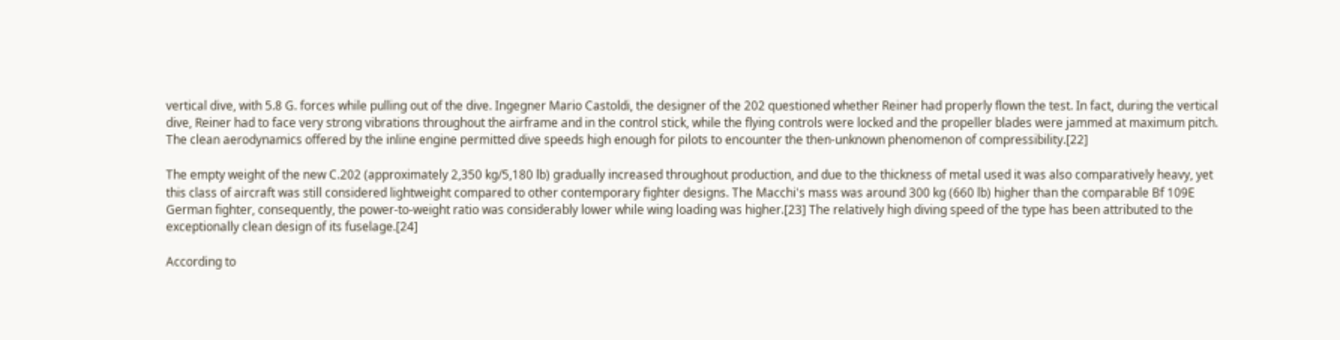vertical dive, with 5.8 G. forces while pulling out of the dive. Ingegner Mario Castoldi, the designer of the 202 questioned whether Reiner had properly flown the test. In fact, during the vertical dive, Reiner had to face very strong vibrations throughout the airframe and in the control stick, while the flying controls were locked and the propeller blades were jammed at maximum pitch. The clean aerodynamics offered by the inline engine permitted dive speeds high enough for pilots to encounter the then-unknown phenomenon of compressibility.[22]

The empty weight of the new C.202 (approximately 2,350 kg/5,180 lb) gradually increased throughout production, and due to the thickness of metal used it was also comparatively heavy, yet this class of aircraft was still considered lightweight compared to other contemporary fighter designs. The Macchi's mass was around 300 kg (660 lb) higher than the comparable Bf 109E German fighter, consequently, the power-to-weight ratio was considerably lower while wing loading was higher.[23] The relatively high diving speed of the type has been attributed to the exceptionally clean design of its fuselage.[24]

According to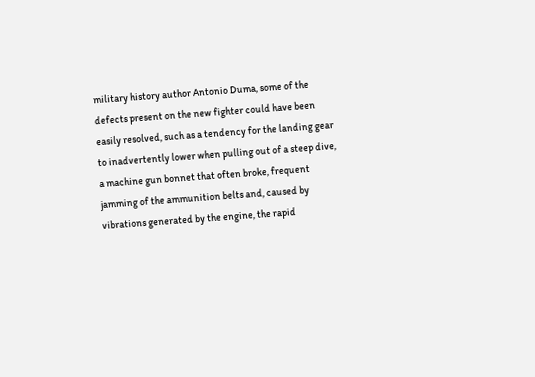military history author Antonio Duma, some of the defects present on the new fighter could have been easily resolved, such as a tendency for the landing gear to inadvertently lower when pulling out of a steep dive, a machine gun bonnet that often broke, frequent jamming of the ammunition belts and, caused by vibrations generated by the engine, the rapid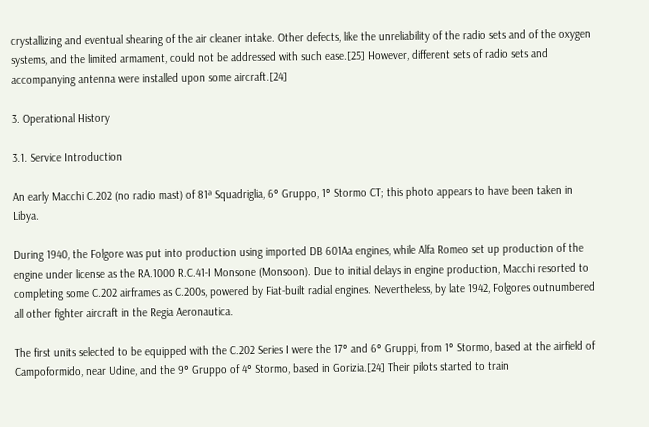crystallizing and eventual shearing of the air cleaner intake. Other defects, like the unreliability of the radio sets and of the oxygen systems, and the limited armament, could not be addressed with such ease.[25] However, different sets of radio sets and accompanying antenna were installed upon some aircraft.[24]

3. Operational History

3.1. Service Introduction

An early Macchi C.202 (no radio mast) of 81ª Squadriglia, 6° Gruppo, 1° Stormo CT; this photo appears to have been taken in Libya.

During 1940, the Folgore was put into production using imported DB 601Aa engines, while Alfa Romeo set up production of the engine under license as the RA.1000 R.C.41-I Monsone (Monsoon). Due to initial delays in engine production, Macchi resorted to completing some C.202 airframes as C.200s, powered by Fiat-built radial engines. Nevertheless, by late 1942, Folgores outnumbered all other fighter aircraft in the Regia Aeronautica.

The first units selected to be equipped with the C.202 Series I were the 17° and 6° Gruppi, from 1° Stormo, based at the airfield of Campoformido, near Udine, and the 9° Gruppo of 4° Stormo, based in Gorizia.[24] Their pilots started to train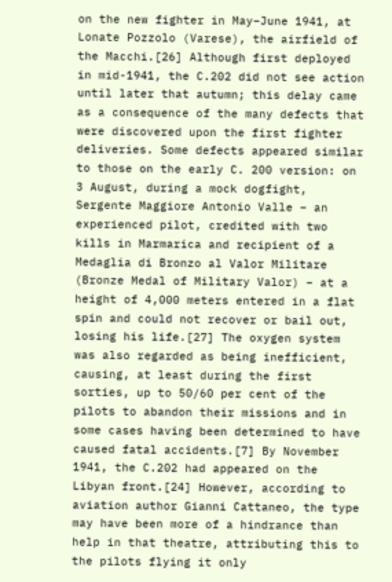on the new fighter in May–June 1941, at Lonate Pozzolo (Varese), the airfield of the Macchi.[26] Although first deployed in mid-1941, the C.202 did not see action until later that autumn; this delay came as a consequence of the many defects that were discovered upon the first fighter deliveries. Some defects appeared similar to those on the early C. 200 version: on 3 August, during a mock dogfight, Sergente Maggiore Antonio Valle – an experienced pilot, credited with two kills in Marmarica and recipient of a Medaglia di Bronzo al Valor Militare (Bronze Medal of Military Valor) – at a height of 4,000 meters entered in a flat spin and could not recover or bail out, losing his life.[27] The oxygen system was also regarded as being inefficient, causing, at least during the first sorties, up to 50/60 per cent of the pilots to abandon their missions and in some cases having been determined to have caused fatal accidents.[7] By November 1941, the C.202 had appeared on the Libyan front.[24] However, according to aviation author Gianni Cattaneo, the type may have been more of a hindrance than help in that theatre, attributing this to the pilots flying it only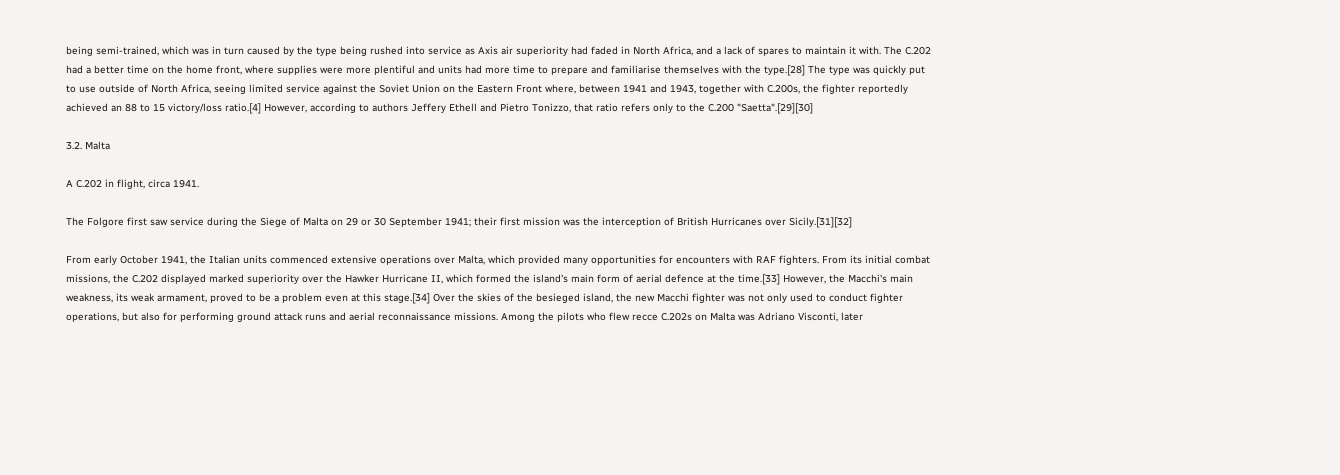being semi-trained, which was in turn caused by the type being rushed into service as Axis air superiority had faded in North Africa, and a lack of spares to maintain it with. The C.202 had a better time on the home front, where supplies were more plentiful and units had more time to prepare and familiarise themselves with the type.[28] The type was quickly put to use outside of North Africa, seeing limited service against the Soviet Union on the Eastern Front where, between 1941 and 1943, together with C.200s, the fighter reportedly achieved an 88 to 15 victory/loss ratio.[4] However, according to authors Jeffery Ethell and Pietro Tonizzo, that ratio refers only to the C.200 "Saetta".[29][30]

3.2. Malta

A C.202 in flight, circa 1941.

The Folgore first saw service during the Siege of Malta on 29 or 30 September 1941; their first mission was the interception of British Hurricanes over Sicily.[31][32]

From early October 1941, the Italian units commenced extensive operations over Malta, which provided many opportunities for encounters with RAF fighters. From its initial combat missions, the C.202 displayed marked superiority over the Hawker Hurricane II, which formed the island's main form of aerial defence at the time.[33] However, the Macchi's main weakness, its weak armament, proved to be a problem even at this stage.[34] Over the skies of the besieged island, the new Macchi fighter was not only used to conduct fighter operations, but also for performing ground attack runs and aerial reconnaissance missions. Among the pilots who flew recce C.202s on Malta was Adriano Visconti, later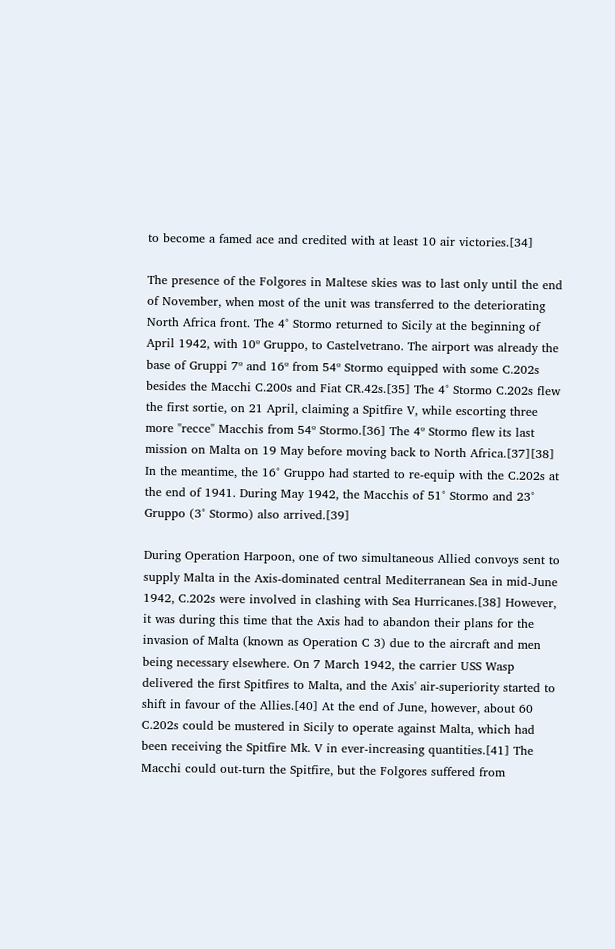to become a famed ace and credited with at least 10 air victories.[34]

The presence of the Folgores in Maltese skies was to last only until the end of November, when most of the unit was transferred to the deteriorating North Africa front. The 4° Stormo returned to Sicily at the beginning of April 1942, with 10º Gruppo, to Castelvetrano. The airport was already the base of Gruppi 7º and 16º from 54º Stormo equipped with some C.202s besides the Macchi C.200s and Fiat CR.42s.[35] The 4° Stormo C.202s flew the first sortie, on 21 April, claiming a Spitfire V, while escorting three more "recce" Macchis from 54º Stormo.[36] The 4º Stormo flew its last mission on Malta on 19 May before moving back to North Africa.[37][38] In the meantime, the 16° Gruppo had started to re-equip with the C.202s at the end of 1941. During May 1942, the Macchis of 51° Stormo and 23° Gruppo (3° Stormo) also arrived.[39]

During Operation Harpoon, one of two simultaneous Allied convoys sent to supply Malta in the Axis-dominated central Mediterranean Sea in mid-June 1942, C.202s were involved in clashing with Sea Hurricanes.[38] However, it was during this time that the Axis had to abandon their plans for the invasion of Malta (known as Operation C 3) due to the aircraft and men being necessary elsewhere. On 7 March 1942, the carrier USS Wasp delivered the first Spitfires to Malta, and the Axis' air-superiority started to shift in favour of the Allies.[40] At the end of June, however, about 60 C.202s could be mustered in Sicily to operate against Malta, which had been receiving the Spitfire Mk. V in ever-increasing quantities.[41] The Macchi could out-turn the Spitfire, but the Folgores suffered from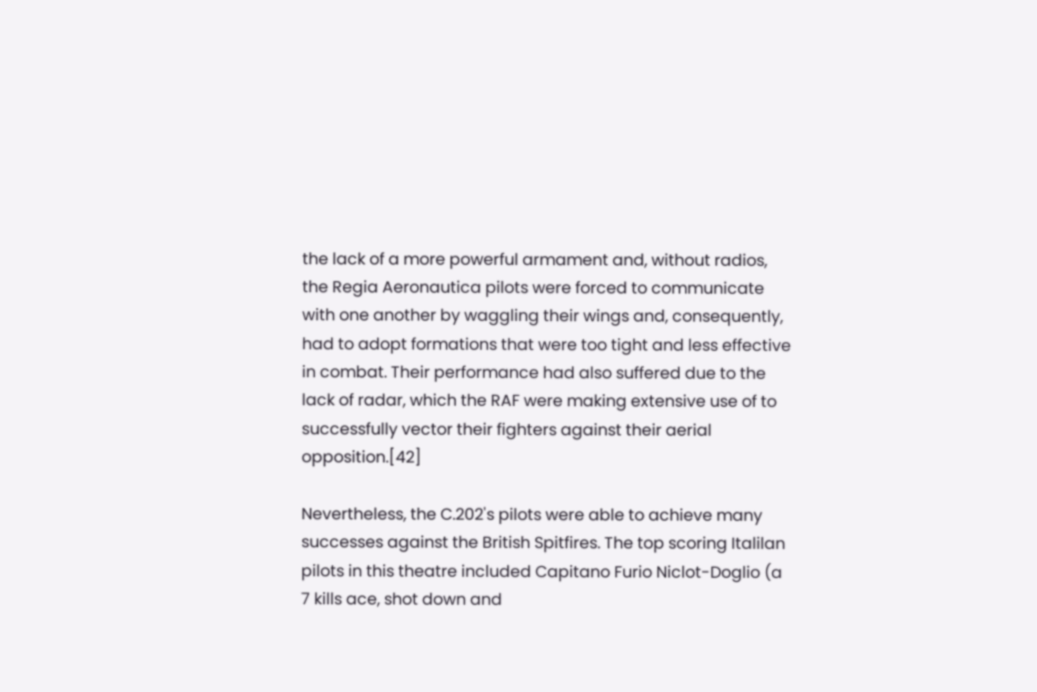the lack of a more powerful armament and, without radios, the Regia Aeronautica pilots were forced to communicate with one another by waggling their wings and, consequently, had to adopt formations that were too tight and less effective in combat. Their performance had also suffered due to the lack of radar, which the RAF were making extensive use of to successfully vector their fighters against their aerial opposition.[42]

Nevertheless, the C.202's pilots were able to achieve many successes against the British Spitfires. The top scoring Italilan pilots in this theatre included Capitano Furio Niclot-Doglio (a 7 kills ace, shot down and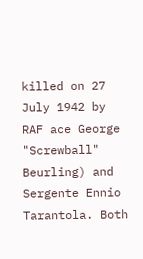killed on 27 July 1942 by RAF ace George "Screwball" Beurling) and Sergente Ennio Tarantola. Both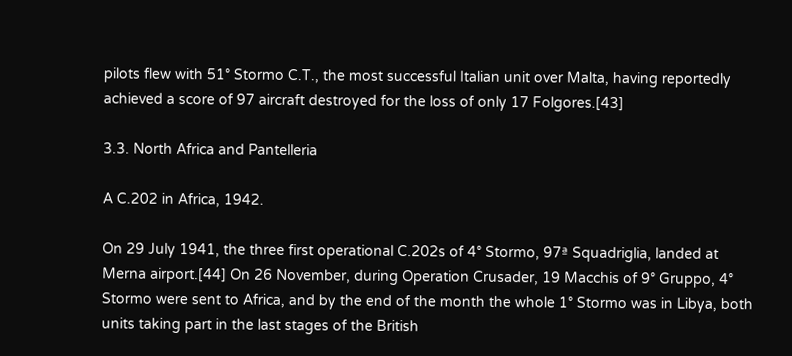pilots flew with 51° Stormo C.T., the most successful Italian unit over Malta, having reportedly achieved a score of 97 aircraft destroyed for the loss of only 17 Folgores.[43]

3.3. North Africa and Pantelleria

A C.202 in Africa, 1942.

On 29 July 1941, the three first operational C.202s of 4° Stormo, 97ª Squadriglia, landed at Merna airport.[44] On 26 November, during Operation Crusader, 19 Macchis of 9° Gruppo, 4° Stormo were sent to Africa, and by the end of the month the whole 1° Stormo was in Libya, both units taking part in the last stages of the British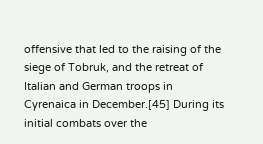offensive that led to the raising of the siege of Tobruk, and the retreat of Italian and German troops in Cyrenaica in December.[45] During its initial combats over the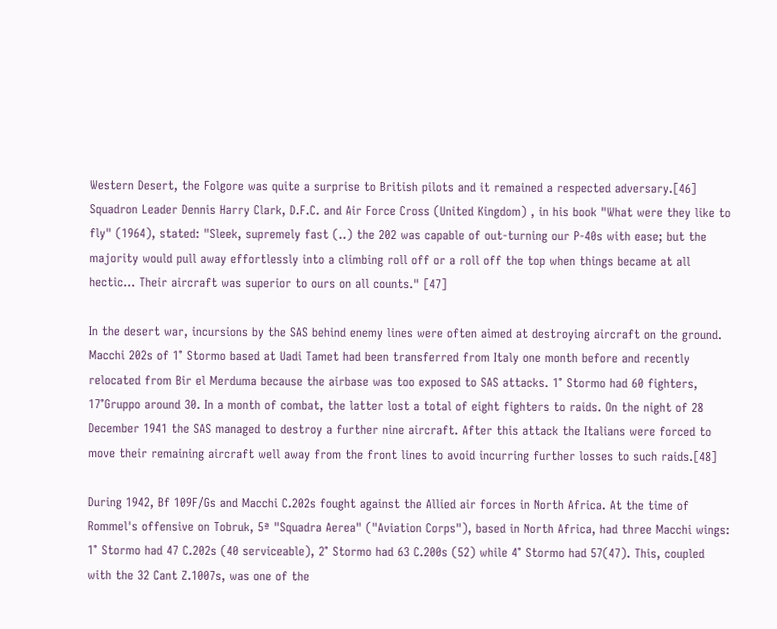Western Desert, the Folgore was quite a surprise to British pilots and it remained a respected adversary.[46] Squadron Leader Dennis Harry Clark, D.F.C. and Air Force Cross (United Kingdom) , in his book "What were they like to fly" (1964), stated: "Sleek, supremely fast (..) the 202 was capable of out-turning our P-40s with ease; but the majority would pull away effortlessly into a climbing roll off or a roll off the top when things became at all hectic... Their aircraft was superior to ours on all counts." [47]

In the desert war, incursions by the SAS behind enemy lines were often aimed at destroying aircraft on the ground. Macchi 202s of 1° Stormo based at Uadi Tamet had been transferred from Italy one month before and recently relocated from Bir el Merduma because the airbase was too exposed to SAS attacks. 1° Stormo had 60 fighters, 17°Gruppo around 30. In a month of combat, the latter lost a total of eight fighters to raids. On the night of 28 December 1941 the SAS managed to destroy a further nine aircraft. After this attack the Italians were forced to move their remaining aircraft well away from the front lines to avoid incurring further losses to such raids.[48]

During 1942, Bf 109F/Gs and Macchi C.202s fought against the Allied air forces in North Africa. At the time of Rommel's offensive on Tobruk, 5ª "Squadra Aerea" ("Aviation Corps"), based in North Africa, had three Macchi wings: 1° Stormo had 47 C.202s (40 serviceable), 2° Stormo had 63 C.200s (52) while 4° Stormo had 57(47). This, coupled with the 32 Cant Z.1007s, was one of the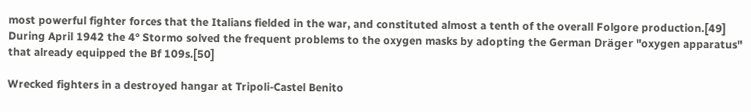most powerful fighter forces that the Italians fielded in the war, and constituted almost a tenth of the overall Folgore production.[49] During April 1942 the 4° Stormo solved the frequent problems to the oxygen masks by adopting the German Dräger "oxygen apparatus" that already equipped the Bf 109s.[50]

Wrecked fighters in a destroyed hangar at Tripoli-Castel Benito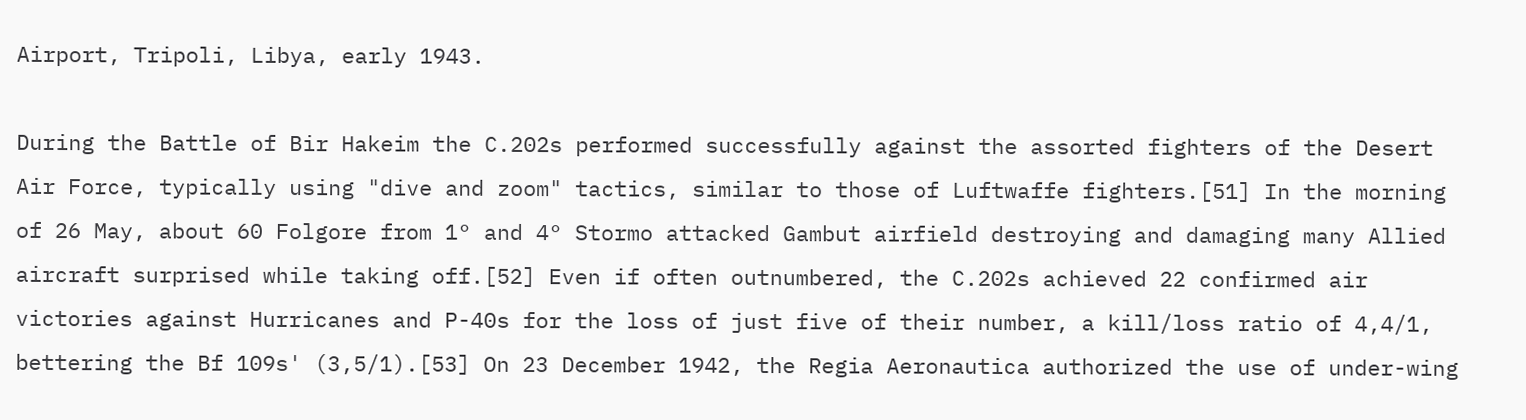Airport, Tripoli, Libya, early 1943.

During the Battle of Bir Hakeim the C.202s performed successfully against the assorted fighters of the Desert Air Force, typically using "dive and zoom" tactics, similar to those of Luftwaffe fighters.[51] In the morning of 26 May, about 60 Folgore from 1° and 4° Stormo attacked Gambut airfield destroying and damaging many Allied aircraft surprised while taking off.[52] Even if often outnumbered, the C.202s achieved 22 confirmed air victories against Hurricanes and P-40s for the loss of just five of their number, a kill/loss ratio of 4,4/1, bettering the Bf 109s' (3,5/1).[53] On 23 December 1942, the Regia Aeronautica authorized the use of under-wing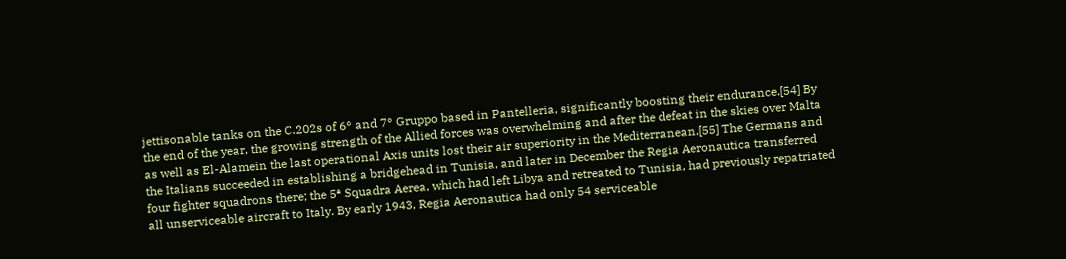jettisonable tanks on the C.202s of 6° and 7° Gruppo based in Pantelleria, significantly boosting their endurance.[54] By the end of the year, the growing strength of the Allied forces was overwhelming and after the defeat in the skies over Malta as well as El-Alamein the last operational Axis units lost their air superiority in the Mediterranean.[55] The Germans and the Italians succeeded in establishing a bridgehead in Tunisia, and later in December the Regia Aeronautica transferred four fighter squadrons there; the 5ª Squadra Aerea, which had left Libya and retreated to Tunisia, had previously repatriated all unserviceable aircraft to Italy. By early 1943, Regia Aeronautica had only 54 serviceable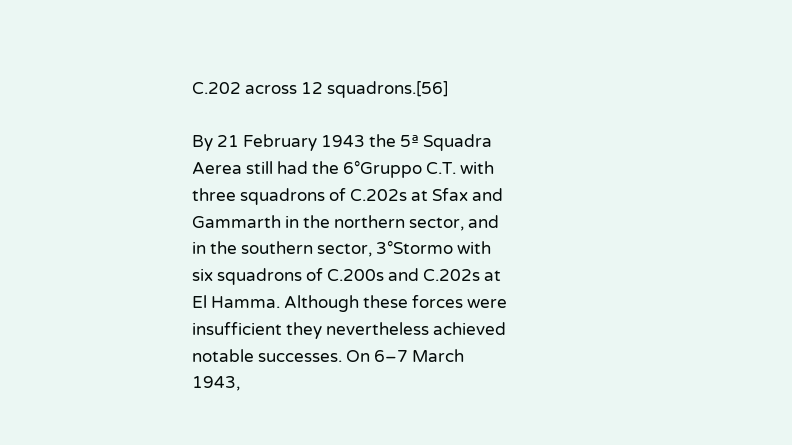C.202 across 12 squadrons.[56]

By 21 February 1943 the 5ª Squadra Aerea still had the 6°Gruppo C.T. with three squadrons of C.202s at Sfax and Gammarth in the northern sector, and in the southern sector, 3°Stormo with six squadrons of C.200s and C.202s at El Hamma. Although these forces were insufficient they nevertheless achieved notable successes. On 6–7 March 1943,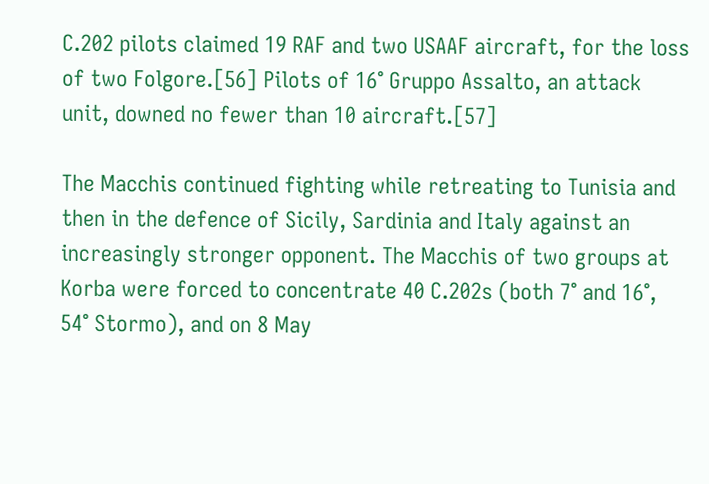C.202 pilots claimed 19 RAF and two USAAF aircraft, for the loss of two Folgore.[56] Pilots of 16° Gruppo Assalto, an attack unit, downed no fewer than 10 aircraft.[57]

The Macchis continued fighting while retreating to Tunisia and then in the defence of Sicily, Sardinia and Italy against an increasingly stronger opponent. The Macchis of two groups at Korba were forced to concentrate 40 C.202s (both 7° and 16°, 54° Stormo), and on 8 May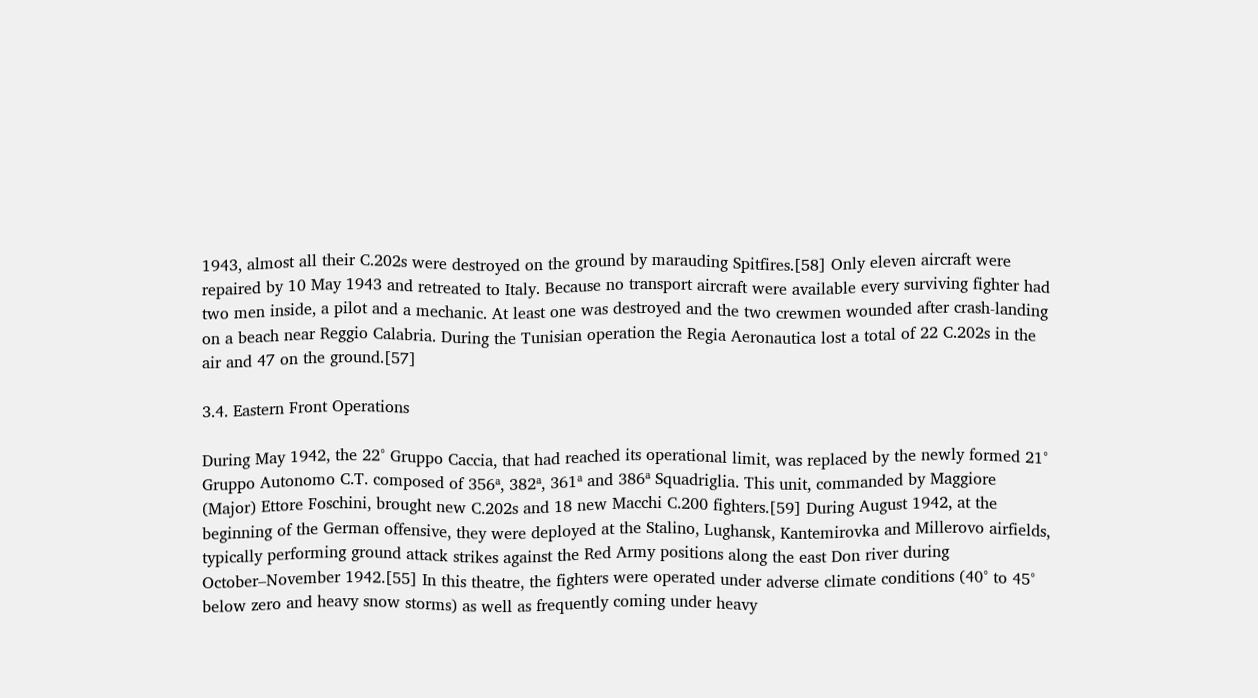1943, almost all their C.202s were destroyed on the ground by marauding Spitfires.[58] Only eleven aircraft were repaired by 10 May 1943 and retreated to Italy. Because no transport aircraft were available every surviving fighter had two men inside, a pilot and a mechanic. At least one was destroyed and the two crewmen wounded after crash-landing on a beach near Reggio Calabria. During the Tunisian operation the Regia Aeronautica lost a total of 22 C.202s in the air and 47 on the ground.[57]

3.4. Eastern Front Operations

During May 1942, the 22° Gruppo Caccia, that had reached its operational limit, was replaced by the newly formed 21° Gruppo Autonomo C.T. composed of 356ª, 382ª, 361ª and 386ª Squadriglia. This unit, commanded by Maggiore (Major) Ettore Foschini, brought new C.202s and 18 new Macchi C.200 fighters.[59] During August 1942, at the beginning of the German offensive, they were deployed at the Stalino, Lughansk, Kantemirovka and Millerovo airfields, typically performing ground attack strikes against the Red Army positions along the east Don river during October–November 1942.[55] In this theatre, the fighters were operated under adverse climate conditions (40° to 45° below zero and heavy snow storms) as well as frequently coming under heavy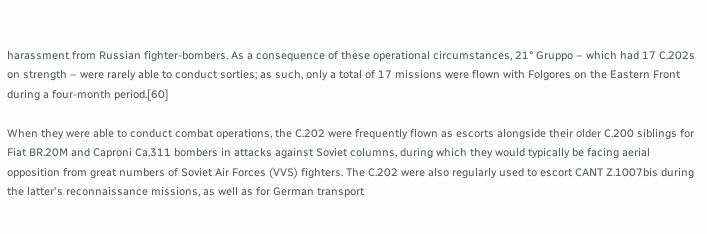harassment from Russian fighter-bombers. As a consequence of these operational circumstances, 21° Gruppo – which had 17 C.202s on strength – were rarely able to conduct sorties; as such, only a total of 17 missions were flown with Folgores on the Eastern Front during a four-month period.[60]

When they were able to conduct combat operations, the C.202 were frequently flown as escorts alongside their older C.200 siblings for Fiat BR.20M and Caproni Ca.311 bombers in attacks against Soviet columns, during which they would typically be facing aerial opposition from great numbers of Soviet Air Forces (VVS) fighters. The C.202 were also regularly used to escort CANT Z.1007bis during the latter's reconnaissance missions, as well as for German transport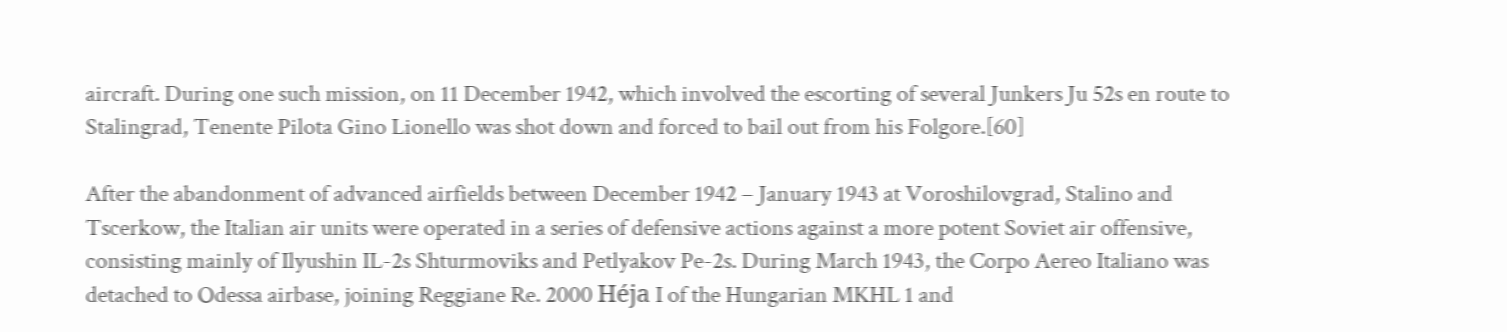aircraft. During one such mission, on 11 December 1942, which involved the escorting of several Junkers Ju 52s en route to Stalingrad, Tenente Pilota Gino Lionello was shot down and forced to bail out from his Folgore.[60]

After the abandonment of advanced airfields between December 1942 – January 1943 at Voroshilovgrad, Stalino and Tscerkow, the Italian air units were operated in a series of defensive actions against a more potent Soviet air offensive, consisting mainly of Ilyushin IL-2s Shturmoviks and Petlyakov Pe-2s. During March 1943, the Corpo Aereo Italiano was detached to Odessa airbase, joining Reggiane Re. 2000 Héja I of the Hungarian MKHL 1 and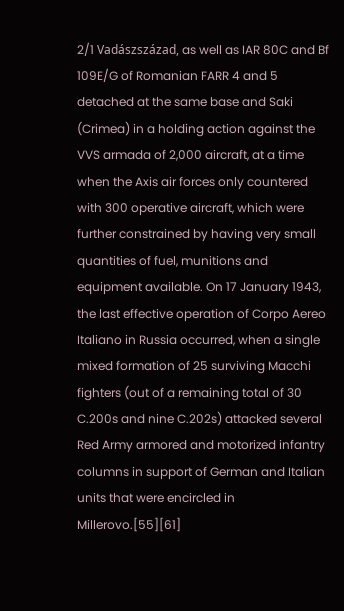2/1 Vadászszázad, as well as IAR 80C and Bf 109E/G of Romanian FARR 4 and 5 detached at the same base and Saki (Crimea) in a holding action against the VVS armada of 2,000 aircraft, at a time when the Axis air forces only countered with 300 operative aircraft, which were further constrained by having very small quantities of fuel, munitions and equipment available. On 17 January 1943, the last effective operation of Corpo Aereo Italiano in Russia occurred, when a single mixed formation of 25 surviving Macchi fighters (out of a remaining total of 30 C.200s and nine C.202s) attacked several Red Army armored and motorized infantry columns in support of German and Italian units that were encircled in Millerovo.[55][61]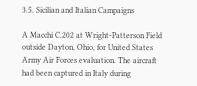3.5. Sicilian and Italian Campaigns

A Macchi C.202 at Wright-Patterson Field outside Dayton, Ohio, for United States Army Air Forces evaluation. The aircraft had been captured in Italy during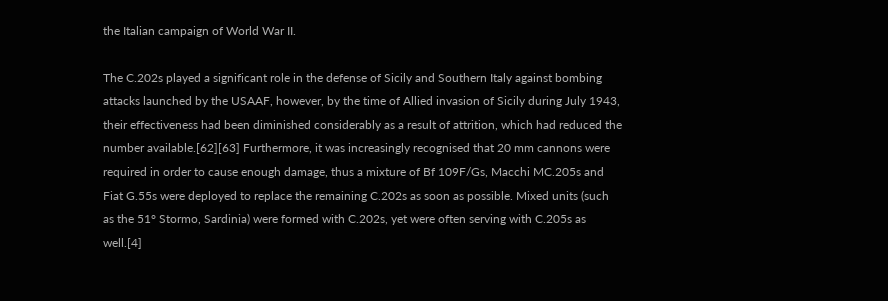the Italian campaign of World War II.

The C.202s played a significant role in the defense of Sicily and Southern Italy against bombing attacks launched by the USAAF, however, by the time of Allied invasion of Sicily during July 1943, their effectiveness had been diminished considerably as a result of attrition, which had reduced the number available.[62][63] Furthermore, it was increasingly recognised that 20 mm cannons were required in order to cause enough damage, thus a mixture of Bf 109F/Gs, Macchi MC.205s and Fiat G.55s were deployed to replace the remaining C.202s as soon as possible. Mixed units (such as the 51° Stormo, Sardinia) were formed with C.202s, yet were often serving with C.205s as well.[4]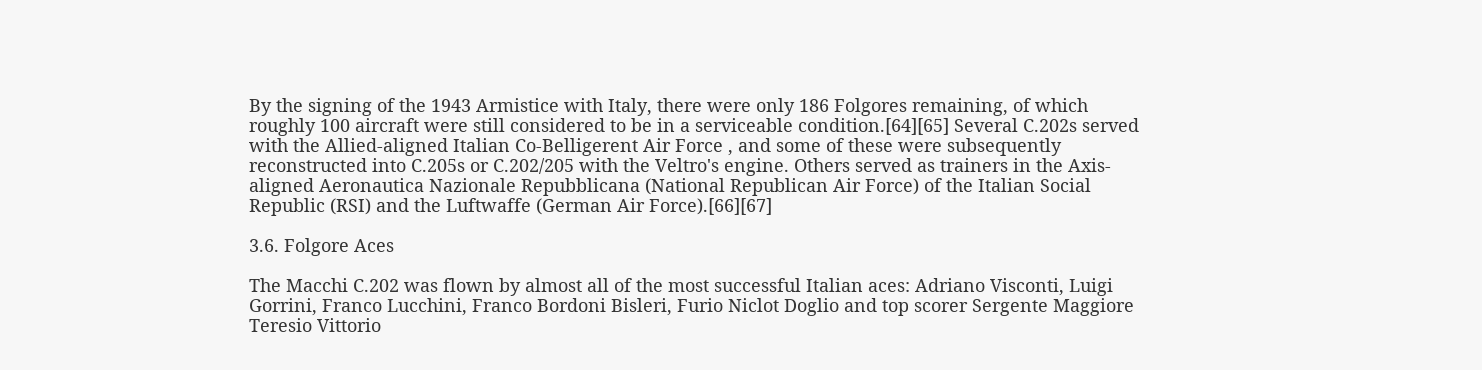By the signing of the 1943 Armistice with Italy, there were only 186 Folgores remaining, of which roughly 100 aircraft were still considered to be in a serviceable condition.[64][65] Several C.202s served with the Allied-aligned Italian Co-Belligerent Air Force , and some of these were subsequently reconstructed into C.205s or C.202/205 with the Veltro's engine. Others served as trainers in the Axis-aligned Aeronautica Nazionale Repubblicana (National Republican Air Force) of the Italian Social Republic (RSI) and the Luftwaffe (German Air Force).[66][67]

3.6. Folgore Aces

The Macchi C.202 was flown by almost all of the most successful Italian aces: Adriano Visconti, Luigi Gorrini, Franco Lucchini, Franco Bordoni Bisleri, Furio Niclot Doglio and top scorer Sergente Maggiore Teresio Vittorio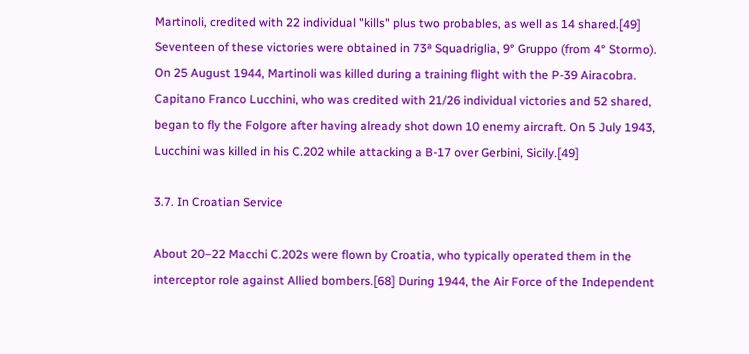Martinoli, credited with 22 individual "kills" plus two probables, as well as 14 shared.[49] Seventeen of these victories were obtained in 73ª Squadriglia, 9° Gruppo (from 4° Stormo). On 25 August 1944, Martinoli was killed during a training flight with the P-39 Airacobra. Capitano Franco Lucchini, who was credited with 21/26 individual victories and 52 shared, began to fly the Folgore after having already shot down 10 enemy aircraft. On 5 July 1943, Lucchini was killed in his C.202 while attacking a B-17 over Gerbini, Sicily.[49]

3.7. In Croatian Service

About 20–22 Macchi C.202s were flown by Croatia, who typically operated them in the interceptor role against Allied bombers.[68] During 1944, the Air Force of the Independent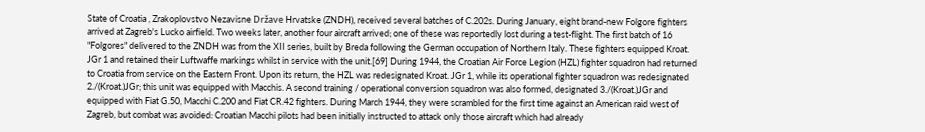State of Croatia , Zrakoplovstvo Nezavisne Države Hrvatske (ZNDH), received several batches of C.202s. During January, eight brand-new Folgore fighters arrived at Zagreb's Lucko airfield. Two weeks later, another four aircraft arrived; one of these was reportedly lost during a test-flight. The first batch of 16 "Folgores" delivered to the ZNDH was from the XII series, built by Breda following the German occupation of Northern Italy. These fighters equipped Kroat. JGr 1 and retained their Luftwaffe markings whilst in service with the unit.[69] During 1944, the Croatian Air Force Legion (HZL) fighter squadron had returned to Croatia from service on the Eastern Front. Upon its return, the HZL was redesignated Kroat. JGr 1, while its operational fighter squadron was redesignated 2./(Kroat.)JGr; this unit was equipped with Macchis. A second training / operational conversion squadron was also formed, designated 3./(Kroat.)JGr and equipped with Fiat G.50, Macchi C.200 and Fiat CR.42 fighters. During March 1944, they were scrambled for the first time against an American raid west of Zagreb, but combat was avoided: Croatian Macchi pilots had been initially instructed to attack only those aircraft which had already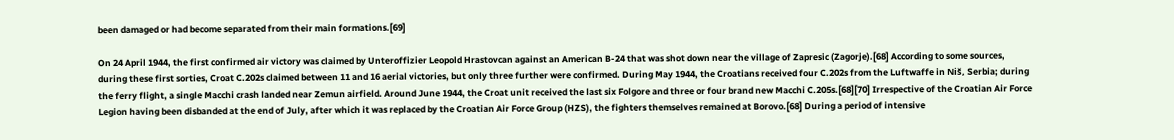been damaged or had become separated from their main formations.[69]

On 24 April 1944, the first confirmed air victory was claimed by Unteroffizier Leopold Hrastovcan against an American B-24 that was shot down near the village of Zapresic (Zagorje).[68] According to some sources, during these first sorties, Croat C.202s claimed between 11 and 16 aerial victories, but only three further were confirmed. During May 1944, the Croatians received four C.202s from the Luftwaffe in Niš, Serbia; during the ferry flight, a single Macchi crash landed near Zemun airfield. Around June 1944, the Croat unit received the last six Folgore and three or four brand new Macchi C.205s.[68][70] Irrespective of the Croatian Air Force Legion having been disbanded at the end of July, after which it was replaced by the Croatian Air Force Group (HZS), the fighters themselves remained at Borovo.[68] During a period of intensive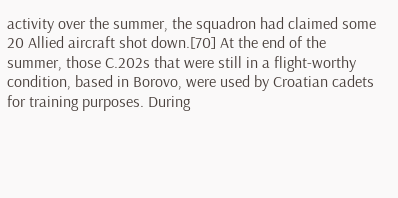activity over the summer, the squadron had claimed some 20 Allied aircraft shot down.[70] At the end of the summer, those C.202s that were still in a flight-worthy condition, based in Borovo, were used by Croatian cadets for training purposes. During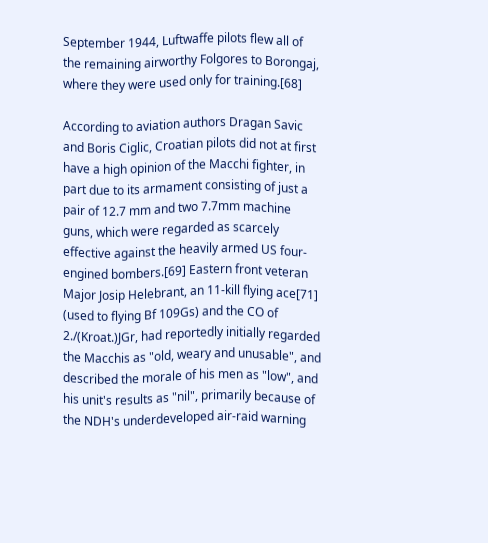September 1944, Luftwaffe pilots flew all of the remaining airworthy Folgores to Borongaj, where they were used only for training.[68]

According to aviation authors Dragan Savic and Boris Ciglic, Croatian pilots did not at first have a high opinion of the Macchi fighter, in part due to its armament consisting of just a pair of 12.7 mm and two 7.7mm machine guns, which were regarded as scarcely effective against the heavily armed US four-engined bombers.[69] Eastern front veteran Major Josip Helebrant, an 11-kill flying ace[71] (used to flying Bf 109Gs) and the CO of 2./(Kroat.)JGr, had reportedly initially regarded the Macchis as "old, weary and unusable", and described the morale of his men as "low", and his unit's results as "nil", primarily because of the NDH's underdeveloped air-raid warning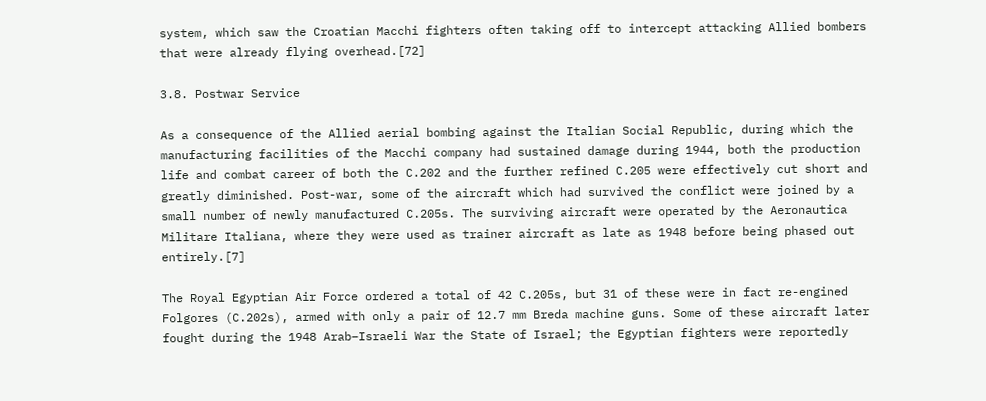system, which saw the Croatian Macchi fighters often taking off to intercept attacking Allied bombers that were already flying overhead.[72]

3.8. Postwar Service

As a consequence of the Allied aerial bombing against the Italian Social Republic, during which the manufacturing facilities of the Macchi company had sustained damage during 1944, both the production life and combat career of both the C.202 and the further refined C.205 were effectively cut short and greatly diminished. Post-war, some of the aircraft which had survived the conflict were joined by a small number of newly manufactured C.205s. The surviving aircraft were operated by the Aeronautica Militare Italiana, where they were used as trainer aircraft as late as 1948 before being phased out entirely.[7]

The Royal Egyptian Air Force ordered a total of 42 C.205s, but 31 of these were in fact re-engined Folgores (C.202s), armed with only a pair of 12.7 mm Breda machine guns. Some of these aircraft later fought during the 1948 Arab–Israeli War the State of Israel; the Egyptian fighters were reportedly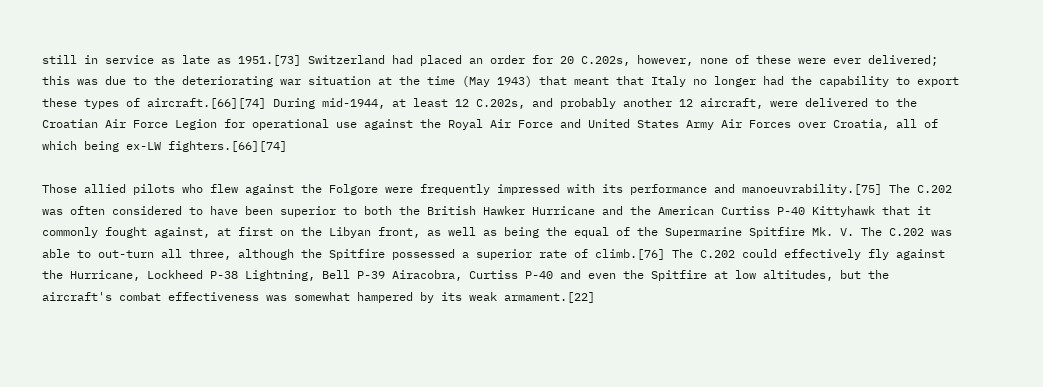still in service as late as 1951.[73] Switzerland had placed an order for 20 C.202s, however, none of these were ever delivered; this was due to the deteriorating war situation at the time (May 1943) that meant that Italy no longer had the capability to export these types of aircraft.[66][74] During mid-1944, at least 12 C.202s, and probably another 12 aircraft, were delivered to the Croatian Air Force Legion for operational use against the Royal Air Force and United States Army Air Forces over Croatia, all of which being ex-LW fighters.[66][74]

Those allied pilots who flew against the Folgore were frequently impressed with its performance and manoeuvrability.[75] The C.202 was often considered to have been superior to both the British Hawker Hurricane and the American Curtiss P-40 Kittyhawk that it commonly fought against, at first on the Libyan front, as well as being the equal of the Supermarine Spitfire Mk. V. The C.202 was able to out-turn all three, although the Spitfire possessed a superior rate of climb.[76] The C.202 could effectively fly against the Hurricane, Lockheed P-38 Lightning, Bell P-39 Airacobra, Curtiss P-40 and even the Spitfire at low altitudes, but the aircraft's combat effectiveness was somewhat hampered by its weak armament.[22]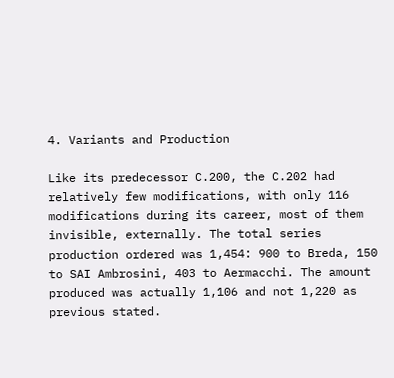4. Variants and Production

Like its predecessor C.200, the C.202 had relatively few modifications, with only 116 modifications during its career, most of them invisible, externally. The total series production ordered was 1,454: 900 to Breda, 150 to SAI Ambrosini, 403 to Aermacchi. The amount produced was actually 1,106 and not 1,220 as previous stated.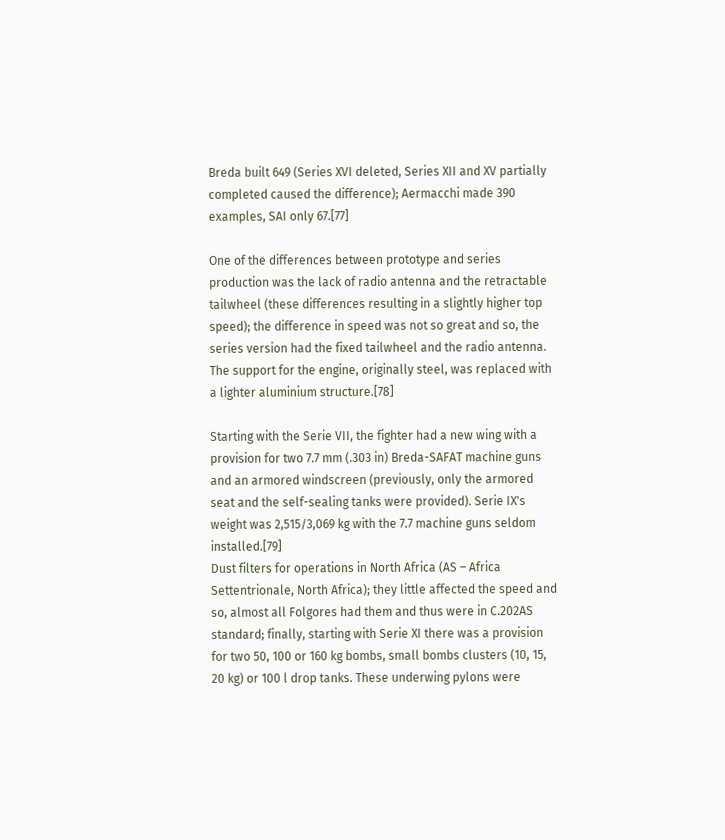Breda built 649 (Series XVI deleted, Series XII and XV partially completed caused the difference); Aermacchi made 390 examples, SAI only 67.[77]

One of the differences between prototype and series production was the lack of radio antenna and the retractable tailwheel (these differences resulting in a slightly higher top speed); the difference in speed was not so great and so, the series version had the fixed tailwheel and the radio antenna. The support for the engine, originally steel, was replaced with a lighter aluminium structure.[78]

Starting with the Serie VII, the fighter had a new wing with a provision for two 7.7 mm (.303 in) Breda-SAFAT machine guns and an armored windscreen (previously, only the armored seat and the self-sealing tanks were provided). Serie IX's weight was 2,515/3,069 kg with the 7.7 machine guns seldom installed.[79]
Dust filters for operations in North Africa (AS – Africa Settentrionale, North Africa); they little affected the speed and so, almost all Folgores had them and thus were in C.202AS standard; finally, starting with Serie XI there was a provision for two 50, 100 or 160 kg bombs, small bombs clusters (10, 15, 20 kg) or 100 l drop tanks. These underwing pylons were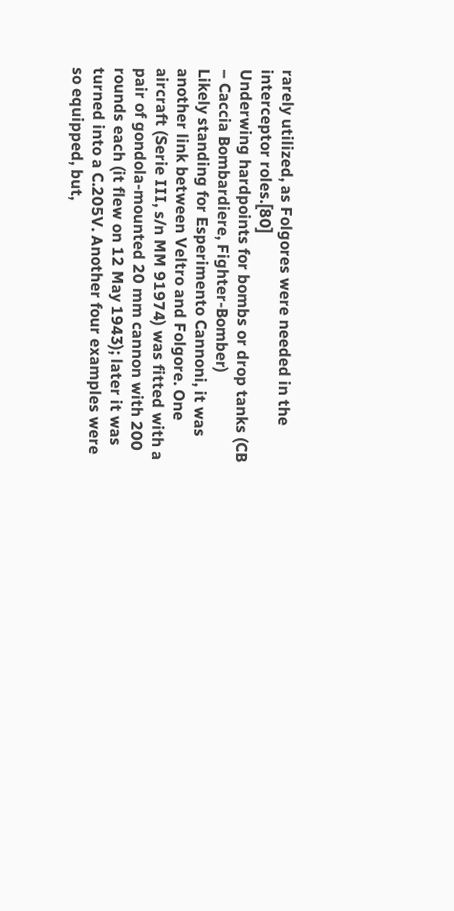rarely utilized, as Folgores were needed in the interceptor roles.[80]
Underwing hardpoints for bombs or drop tanks (CB – Caccia Bombardiere, Fighter-Bomber)
Likely standing for Esperimento Cannoni, it was another link between Veltro and Folgore. One aircraft (Serie III, s/n MM 91974) was fitted with a pair of gondola-mounted 20 mm cannon with 200 rounds each (it flew on 12 May 1943); later it was turned into a C.205V. Another four examples were so equipped, but,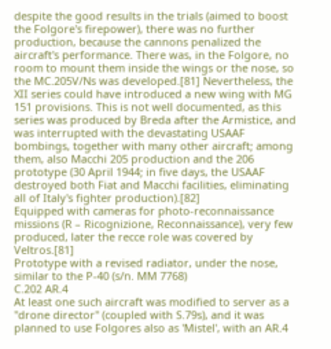despite the good results in the trials (aimed to boost the Folgore's firepower), there was no further production, because the cannons penalized the aircraft's performance. There was, in the Folgore, no room to mount them inside the wings or the nose, so the MC.205V/Ns was developed.[81] Nevertheless, the XII series could have introduced a new wing with MG 151 provisions. This is not well documented, as this series was produced by Breda after the Armistice, and was interrupted with the devastating USAAF bombings, together with many other aircraft; among them, also Macchi 205 production and the 206 prototype (30 April 1944; in five days, the USAAF destroyed both Fiat and Macchi facilities, eliminating all of Italy's fighter production).[82]
Equipped with cameras for photo-reconnaissance missions (R – Ricognizione, Reconnaissance), very few produced, later the recce role was covered by Veltros.[81]
Prototype with a revised radiator, under the nose, similar to the P-40 (s/n. MM 7768)
C.202 AR.4
At least one such aircraft was modified to server as a "drone director" (coupled with S.79s), and it was planned to use Folgores also as 'Mistel', with an AR.4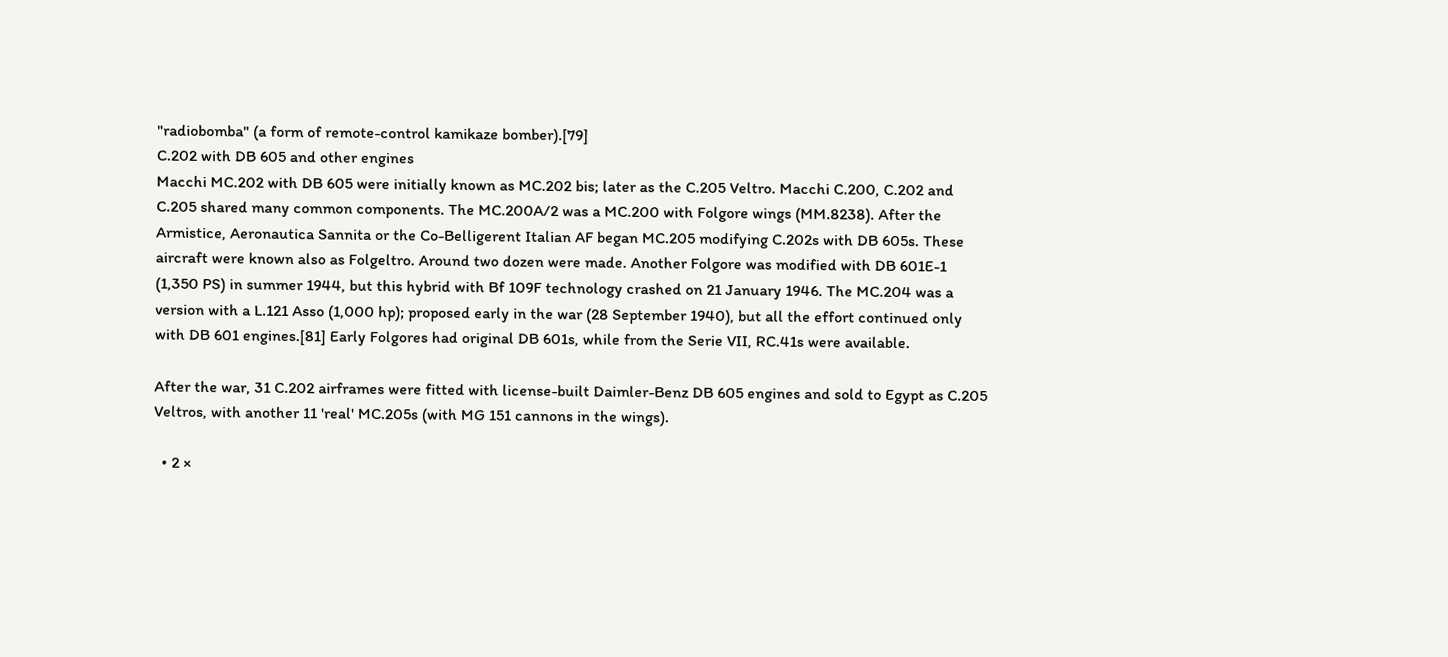"radiobomba" (a form of remote-control kamikaze bomber).[79]
C.202 with DB 605 and other engines
Macchi MC.202 with DB 605 were initially known as MC.202 bis; later as the C.205 Veltro. Macchi C.200, C.202 and C.205 shared many common components. The MC.200A/2 was a MC.200 with Folgore wings (MM.8238). After the Armistice, Aeronautica Sannita or the Co-Belligerent Italian AF began MC.205 modifying C.202s with DB 605s. These aircraft were known also as Folgeltro. Around two dozen were made. Another Folgore was modified with DB 601E-1 (1,350 PS) in summer 1944, but this hybrid with Bf 109F technology crashed on 21 January 1946. The MC.204 was a version with a L.121 Asso (1,000 hp); proposed early in the war (28 September 1940), but all the effort continued only with DB 601 engines.[81] Early Folgores had original DB 601s, while from the Serie VII, RC.41s were available.

After the war, 31 C.202 airframes were fitted with license-built Daimler-Benz DB 605 engines and sold to Egypt as C.205 Veltros, with another 11 'real' MC.205s (with MG 151 cannons in the wings).

  • 2 ×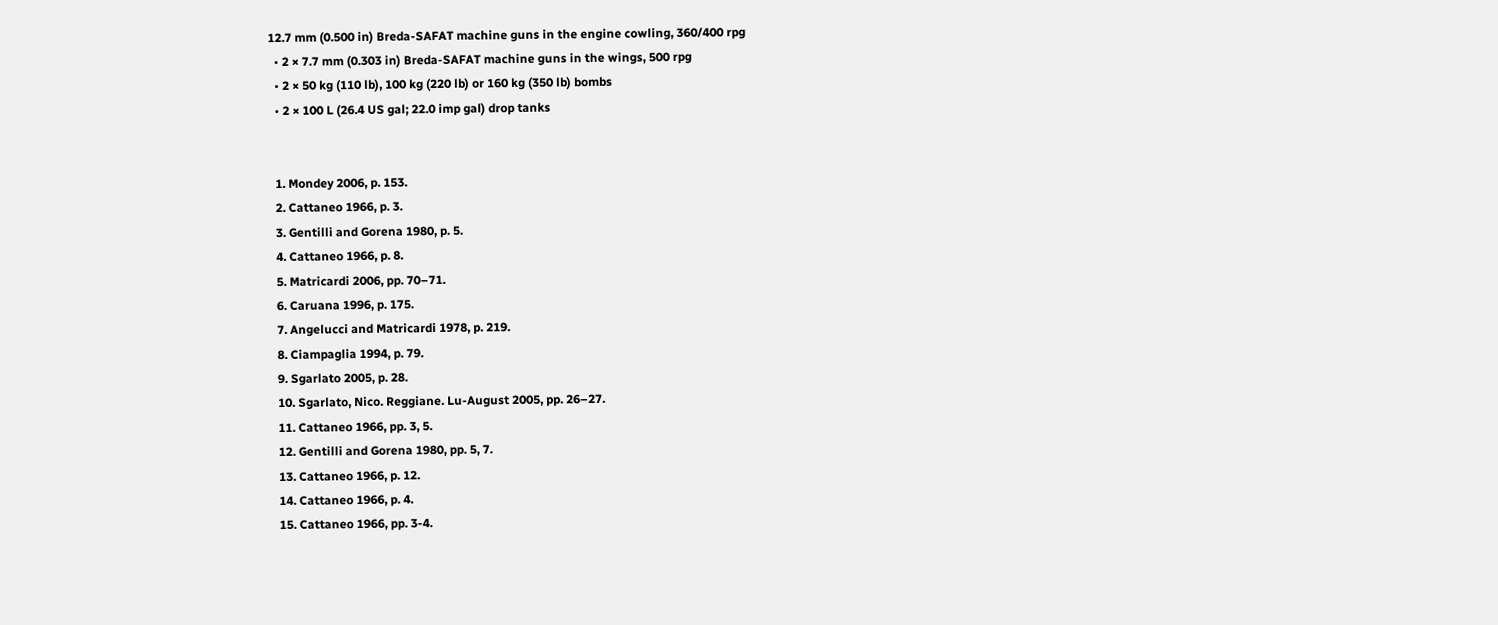12.7 mm (0.500 in) Breda-SAFAT machine guns in the engine cowling, 360/400 rpg
  • 2 × 7.7 mm (0.303 in) Breda-SAFAT machine guns in the wings, 500 rpg
  • 2 × 50 kg (110 lb), 100 kg (220 lb) or 160 kg (350 lb) bombs
  • 2 × 100 L (26.4 US gal; 22.0 imp gal) drop tanks


  1. Mondey 2006, p. 153.
  2. Cattaneo 1966, p. 3.
  3. Gentilli and Gorena 1980, p. 5.
  4. Cattaneo 1966, p. 8.
  5. Matricardi 2006, pp. 70–71.
  6. Caruana 1996, p. 175.
  7. Angelucci and Matricardi 1978, p. 219.
  8. Ciampaglia 1994, p. 79.
  9. Sgarlato 2005, p. 28.
  10. Sgarlato, Nico. Reggiane. Lu-August 2005, pp. 26–27.
  11. Cattaneo 1966, pp. 3, 5.
  12. Gentilli and Gorena 1980, pp. 5, 7.
  13. Cattaneo 1966, p. 12.
  14. Cattaneo 1966, p. 4.
  15. Cattaneo 1966, pp. 3-4.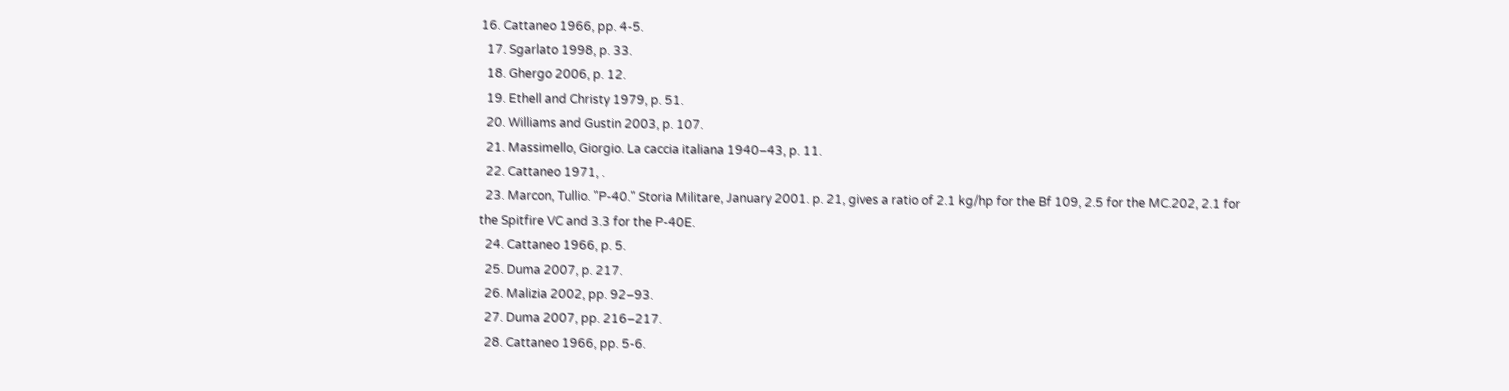16. Cattaneo 1966, pp. 4-5.
  17. Sgarlato 1998, p. 33.
  18. Ghergo 2006, p. 12.
  19. Ethell and Christy 1979, p. 51.
  20. Williams and Gustin 2003, p. 107.
  21. Massimello, Giorgio. La caccia italiana 1940–43, p. 11.
  22. Cattaneo 1971, .
  23. Marcon, Tullio. "P-40." Storia Militare, January 2001. p. 21, gives a ratio of 2.1 kg/hp for the Bf 109, 2.5 for the MC.202, 2.1 for the Spitfire VC and 3.3 for the P-40E.
  24. Cattaneo 1966, p. 5.
  25. Duma 2007, p. 217.
  26. Malizia 2002, pp. 92–93.
  27. Duma 2007, pp. 216–217.
  28. Cattaneo 1966, pp. 5-6.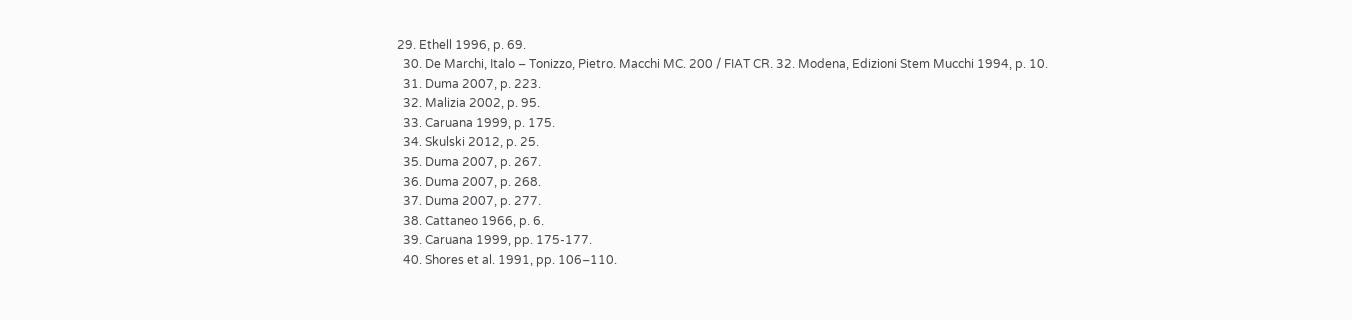29. Ethell 1996, p. 69.
  30. De Marchi, Italo – Tonizzo, Pietro. Macchi MC. 200 / FIAT CR. 32. Modena, Edizioni Stem Mucchi 1994, p. 10.
  31. Duma 2007, p. 223.
  32. Malizia 2002, p. 95.
  33. Caruana 1999, p. 175.
  34. Skulski 2012, p. 25.
  35. Duma 2007, p. 267.
  36. Duma 2007, p. 268.
  37. Duma 2007, p. 277.
  38. Cattaneo 1966, p. 6.
  39. Caruana 1999, pp. 175-177.
  40. Shores et al. 1991, pp. 106–110.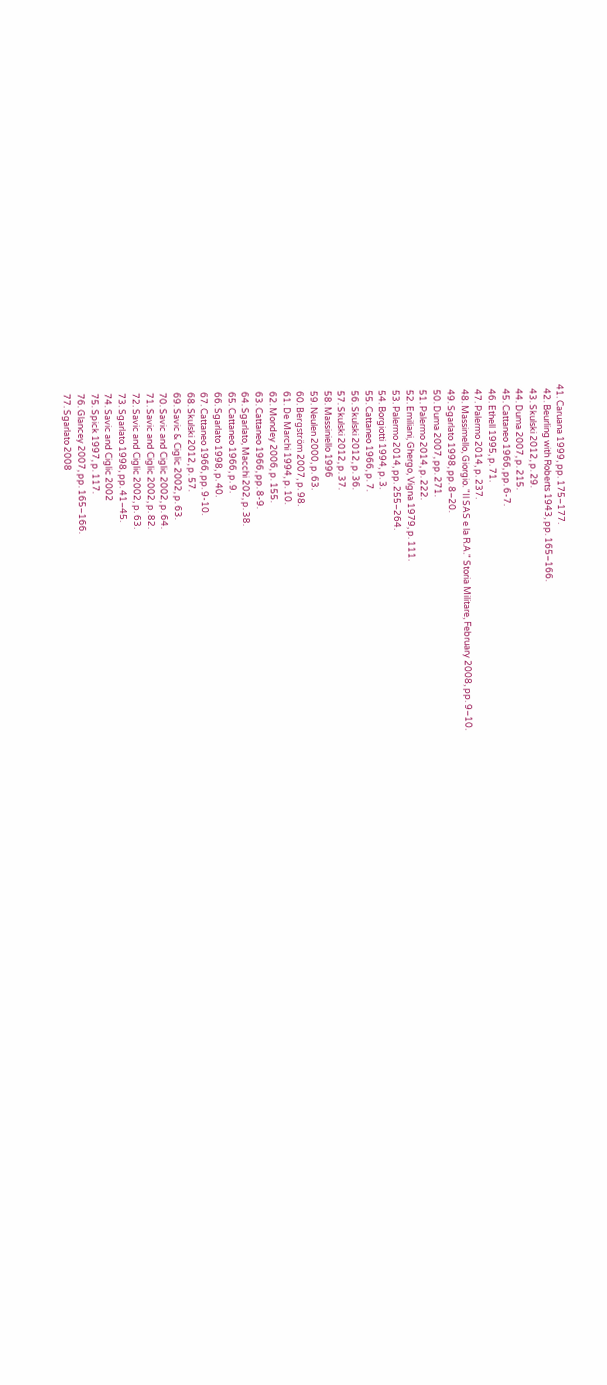41. Caruana 1999, pp. 175–177.
  42. Beurling with Roberts 1943, pp. 165–166.
  43. Skulski 2012, p. 29.
  44. Duma 2007, p. 215.
  45. Cattaneo 1966, pp. 6-7.
  46. Ethell 1995, p. 71.
  47. Palermo 2014, p. 237.
  48. Massimello, Giorgio. "Il SAS e la R.A." Storia Militare, February 2008, pp. 9–10.
  49. Sgarlato 1998, pp. 8–20.
  50. Duma 2007, pp. 271.
  51. Palermo 2014, p. 222.
  52. Emiliani, Ghergo, Vigna 1979, p. 111.
  53. Palermo 2014, pp. 255–264.
  54. Borgiotti 1994, p. 3.
  55. Cattaneo 1966, p. 7.
  56. Skulski 2012, p. 36.
  57. Skulski 2012, p. 37.
  58. Massiniello 1996
  59. Neulen 2000, p. 63.
  60. Bergström 2007, p. 98.
  61. De Marchi 1994, p. 10.
  62. Mondey 2006, p. 155.
  63. Cattaneo 1966, pp. 8-9.
  64. Sgarlato, Macchi 202, p. 38.
  65. Cattaneo 1966, p. 9.
  66. Sgarlato 1998, p. 40.
  67. Cattaneo 1966, pp. 9-10.
  68. Skulski 2012, p. 57.
  69. Savic & Ciglic 2002, p. 63.
  70. Savic and Ciglic 2002, p. 64.
  71. Savic and Ciglic 2002, p. 82.
  72. Savic and Ciglic 2002, p. 63.
  73. Sgarlato 1998, pp. 41–45.
  74. Savic and Ciglic 2002
  75. Spick 1997, p. 117.
  76. Glancey 2007, pp. 165–166.
  77. Sgarlato 2008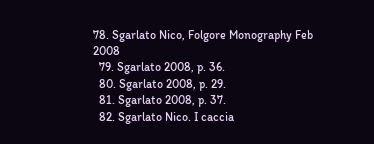78. Sgarlato Nico, Folgore Monography Feb 2008
  79. Sgarlato 2008, p. 36.
  80. Sgarlato 2008, p. 29.
  81. Sgarlato 2008, p. 37.
  82. Sgarlato Nico. I caccia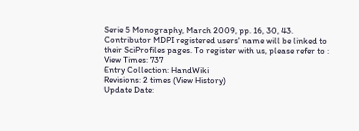Serie 5 Monography, March 2009, pp. 16, 30, 43.
Contributor MDPI registered users' name will be linked to their SciProfiles pages. To register with us, please refer to :
View Times: 737
Entry Collection: HandWiki
Revisions: 2 times (View History)
Update Date: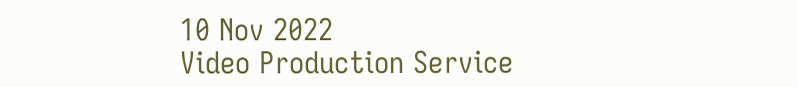10 Nov 2022
Video Production Service